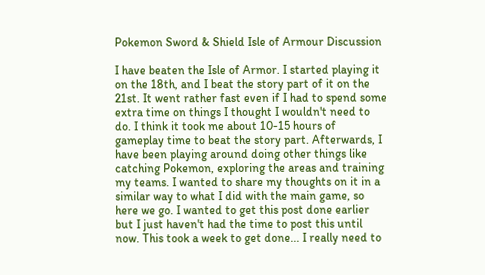Pokemon Sword & Shield Isle of Armour Discussion

I have beaten the Isle of Armor. I started playing it on the 18th, and I beat the story part of it on the 21st. It went rather fast even if I had to spend some extra time on things I thought I wouldn't need to do. I think it took me about 10-15 hours of gameplay time to beat the story part. Afterwards, I have been playing around doing other things like catching Pokemon, exploring the areas and training my teams. I wanted to share my thoughts on it in a similar way to what I did with the main game, so here we go. I wanted to get this post done earlier but I just haven't had the time to post this until now. This took a week to get done... I really need to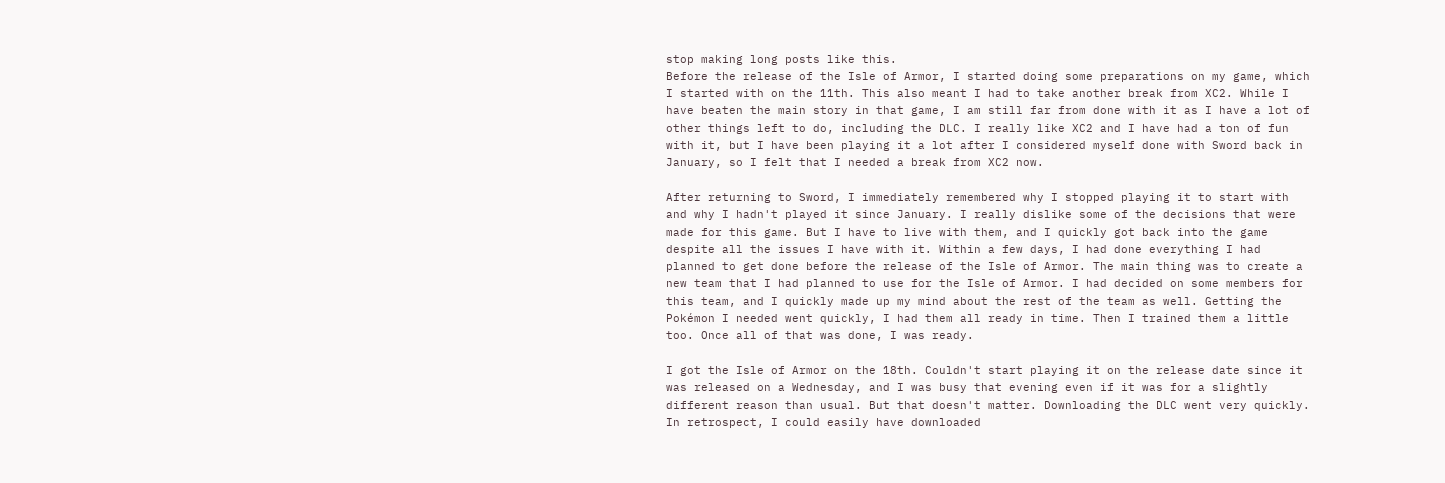stop making long posts like this.
Before the release of the Isle of Armor, I started doing some preparations on my game, which I started with on the 11th. This also meant I had to take another break from XC2. While I have beaten the main story in that game, I am still far from done with it as I have a lot of other things left to do, including the DLC. I really like XC2 and I have had a ton of fun with it, but I have been playing it a lot after I considered myself done with Sword back in January, so I felt that I needed a break from XC2 now.

After returning to Sword, I immediately remembered why I stopped playing it to start with and why I hadn't played it since January. I really dislike some of the decisions that were made for this game. But I have to live with them, and I quickly got back into the game despite all the issues I have with it. Within a few days, I had done everything I had planned to get done before the release of the Isle of Armor. The main thing was to create a new team that I had planned to use for the Isle of Armor. I had decided on some members for this team, and I quickly made up my mind about the rest of the team as well. Getting the Pokémon I needed went quickly, I had them all ready in time. Then I trained them a little too. Once all of that was done, I was ready.

I got the Isle of Armor on the 18th. Couldn't start playing it on the release date since it was released on a Wednesday, and I was busy that evening even if it was for a slightly different reason than usual. But that doesn't matter. Downloading the DLC went very quickly. In retrospect, I could easily have downloaded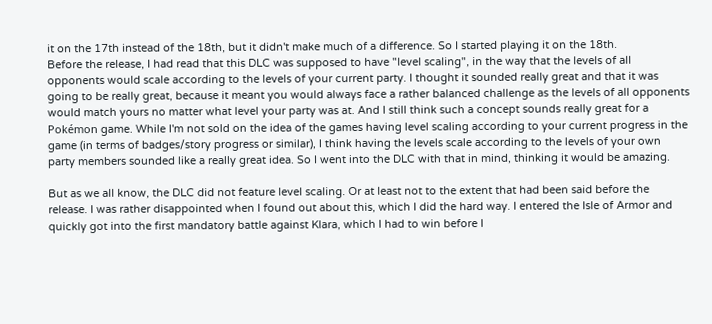it on the 17th instead of the 18th, but it didn't make much of a difference. So I started playing it on the 18th.
Before the release, I had read that this DLC was supposed to have "level scaling", in the way that the levels of all opponents would scale according to the levels of your current party. I thought it sounded really great and that it was going to be really great, because it meant you would always face a rather balanced challenge as the levels of all opponents would match yours no matter what level your party was at. And I still think such a concept sounds really great for a Pokémon game. While I'm not sold on the idea of the games having level scaling according to your current progress in the game (in terms of badges/story progress or similar), I think having the levels scale according to the levels of your own party members sounded like a really great idea. So I went into the DLC with that in mind, thinking it would be amazing.

But as we all know, the DLC did not feature level scaling. Or at least not to the extent that had been said before the release. I was rather disappointed when I found out about this, which I did the hard way. I entered the Isle of Armor and quickly got into the first mandatory battle against Klara, which I had to win before I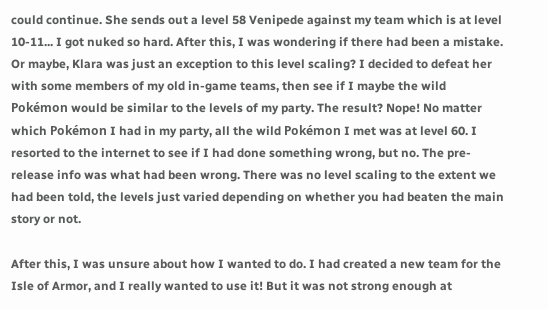could continue. She sends out a level 58 Venipede against my team which is at level 10-11... I got nuked so hard. After this, I was wondering if there had been a mistake. Or maybe, Klara was just an exception to this level scaling? I decided to defeat her with some members of my old in-game teams, then see if I maybe the wild Pokémon would be similar to the levels of my party. The result? Nope! No matter which Pokémon I had in my party, all the wild Pokémon I met was at level 60. I resorted to the internet to see if I had done something wrong, but no. The pre-release info was what had been wrong. There was no level scaling to the extent we had been told, the levels just varied depending on whether you had beaten the main story or not.

After this, I was unsure about how I wanted to do. I had created a new team for the Isle of Armor, and I really wanted to use it! But it was not strong enough at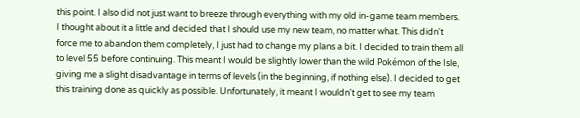this point. I also did not just want to breeze through everything with my old in-game team members. I thought about it a little and decided that I should use my new team, no matter what. This didn't force me to abandon them completely, I just had to change my plans a bit. I decided to train them all to level 55 before continuing. This meant I would be slightly lower than the wild Pokémon of the Isle, giving me a slight disadvantage in terms of levels (in the beginning, if nothing else). I decided to get this training done as quickly as possible. Unfortunately, it meant I wouldn't get to see my team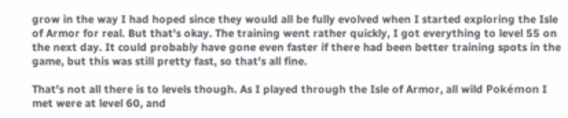grow in the way I had hoped since they would all be fully evolved when I started exploring the Isle of Armor for real. But that's okay. The training went rather quickly, I got everything to level 55 on the next day. It could probably have gone even faster if there had been better training spots in the game, but this was still pretty fast, so that's all fine.

That's not all there is to levels though. As I played through the Isle of Armor, all wild Pokémon I met were at level 60, and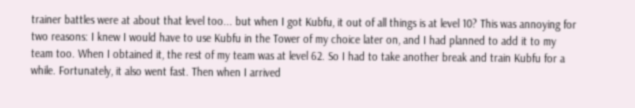trainer battles were at about that level too... but when I got Kubfu, it out of all things is at level 10? This was annoying for two reasons: I knew I would have to use Kubfu in the Tower of my choice later on, and I had planned to add it to my team too. When I obtained it, the rest of my team was at level 62. So I had to take another break and train Kubfu for a while. Fortunately, it also went fast. Then when I arrived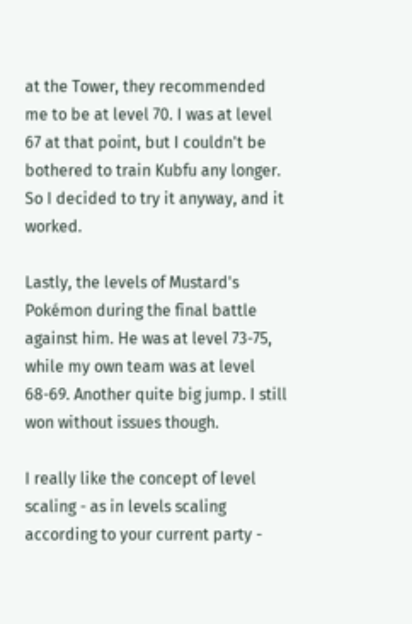at the Tower, they recommended me to be at level 70. I was at level 67 at that point, but I couldn't be bothered to train Kubfu any longer. So I decided to try it anyway, and it worked.

Lastly, the levels of Mustard's Pokémon during the final battle against him. He was at level 73-75, while my own team was at level 68-69. Another quite big jump. I still won without issues though.

I really like the concept of level scaling - as in levels scaling according to your current party -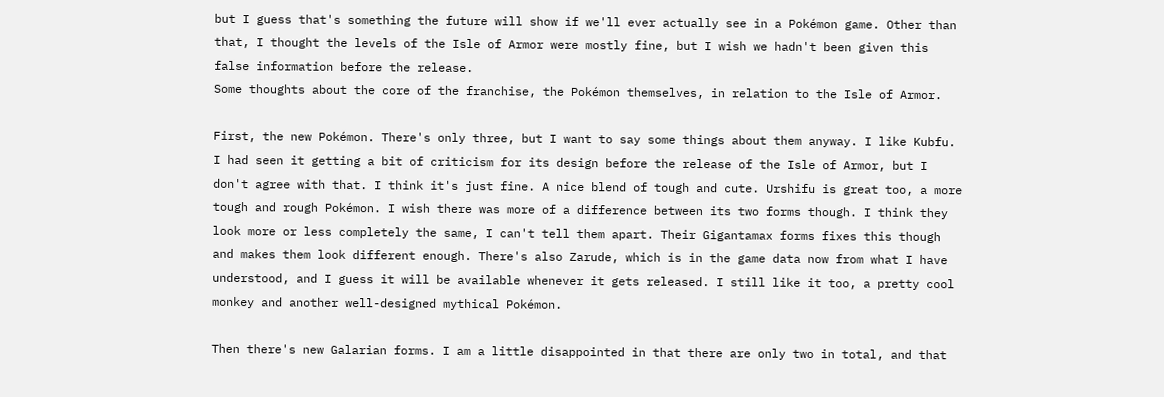but I guess that's something the future will show if we'll ever actually see in a Pokémon game. Other than that, I thought the levels of the Isle of Armor were mostly fine, but I wish we hadn't been given this false information before the release.
Some thoughts about the core of the franchise, the Pokémon themselves, in relation to the Isle of Armor.

First, the new Pokémon. There's only three, but I want to say some things about them anyway. I like Kubfu. I had seen it getting a bit of criticism for its design before the release of the Isle of Armor, but I don't agree with that. I think it's just fine. A nice blend of tough and cute. Urshifu is great too, a more tough and rough Pokémon. I wish there was more of a difference between its two forms though. I think they look more or less completely the same, I can't tell them apart. Their Gigantamax forms fixes this though and makes them look different enough. There's also Zarude, which is in the game data now from what I have understood, and I guess it will be available whenever it gets released. I still like it too, a pretty cool monkey and another well-designed mythical Pokémon.

Then there's new Galarian forms. I am a little disappointed in that there are only two in total, and that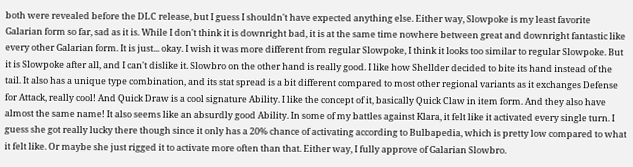both were revealed before the DLC release, but I guess I shouldn't have expected anything else. Either way, Slowpoke is my least favorite Galarian form so far, sad as it is. While I don't think it is downright bad, it is at the same time nowhere between great and downright fantastic like every other Galarian form. It is just... okay. I wish it was more different from regular Slowpoke, I think it looks too similar to regular Slowpoke. But it is Slowpoke after all, and I can't dislike it. Slowbro on the other hand is really good. I like how Shellder decided to bite its hand instead of the tail. It also has a unique type combination, and its stat spread is a bit different compared to most other regional variants as it exchanges Defense for Attack, really cool! And Quick Draw is a cool signature Ability. I like the concept of it, basically Quick Claw in item form. And they also have almost the same name! It also seems like an absurdly good Ability. In some of my battles against Klara, it felt like it activated every single turn. I guess she got really lucky there though since it only has a 20% chance of activating according to Bulbapedia, which is pretty low compared to what it felt like. Or maybe she just rigged it to activate more often than that. Either way, I fully approve of Galarian Slowbro.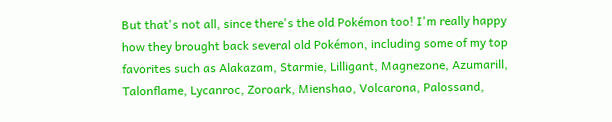But that's not all, since there's the old Pokémon too! I'm really happy how they brought back several old Pokémon, including some of my top favorites such as Alakazam, Starmie, Lilligant, Magnezone, Azumarill, Talonflame, Lycanroc, Zoroark, Mienshao, Volcarona, Palossand,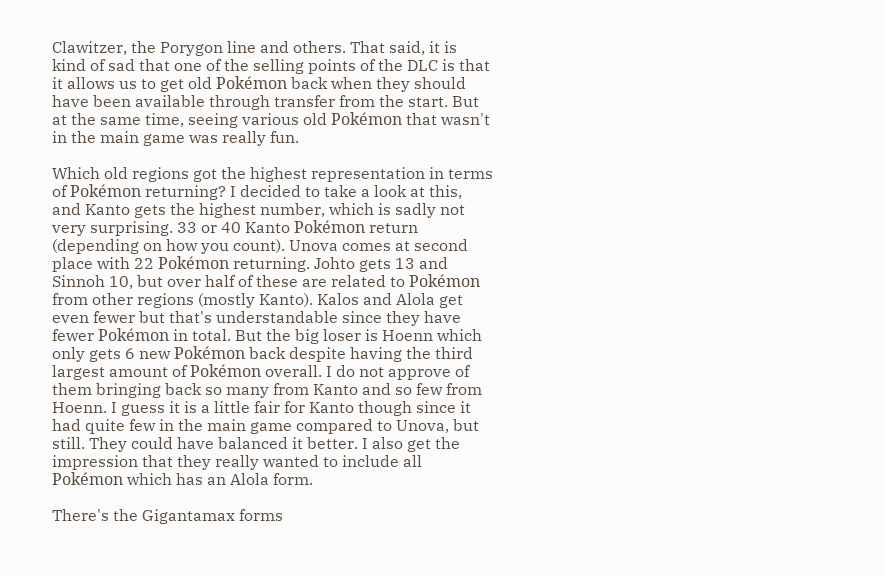Clawitzer, the Porygon line and others. That said, it is kind of sad that one of the selling points of the DLC is that it allows us to get old Pokémon back when they should have been available through transfer from the start. But at the same time, seeing various old Pokémon that wasn't in the main game was really fun.

Which old regions got the highest representation in terms of Pokémon returning? I decided to take a look at this, and Kanto gets the highest number, which is sadly not very surprising. 33 or 40 Kanto Pokémon return (depending on how you count). Unova comes at second place with 22 Pokémon returning. Johto gets 13 and Sinnoh 10, but over half of these are related to Pokémon from other regions (mostly Kanto). Kalos and Alola get even fewer but that's understandable since they have fewer Pokémon in total. But the big loser is Hoenn which only gets 6 new Pokémon back despite having the third largest amount of Pokémon overall. I do not approve of them bringing back so many from Kanto and so few from Hoenn. I guess it is a little fair for Kanto though since it had quite few in the main game compared to Unova, but still. They could have balanced it better. I also get the impression that they really wanted to include all Pokémon which has an Alola form.

There's the Gigantamax forms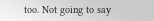too. Not going to say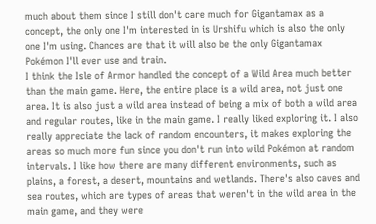much about them since I still don't care much for Gigantamax as a concept, the only one I'm interested in is Urshifu which is also the only one I'm using. Chances are that it will also be the only Gigantamax Pokémon I'll ever use and train.
I think the Isle of Armor handled the concept of a Wild Area much better than the main game. Here, the entire place is a wild area, not just one area. It is also just a wild area instead of being a mix of both a wild area and regular routes, like in the main game. I really liked exploring it. I also really appreciate the lack of random encounters, it makes exploring the areas so much more fun since you don't run into wild Pokémon at random intervals. I like how there are many different environments, such as plains, a forest, a desert, mountains and wetlands. There's also caves and sea routes, which are types of areas that weren't in the wild area in the main game, and they were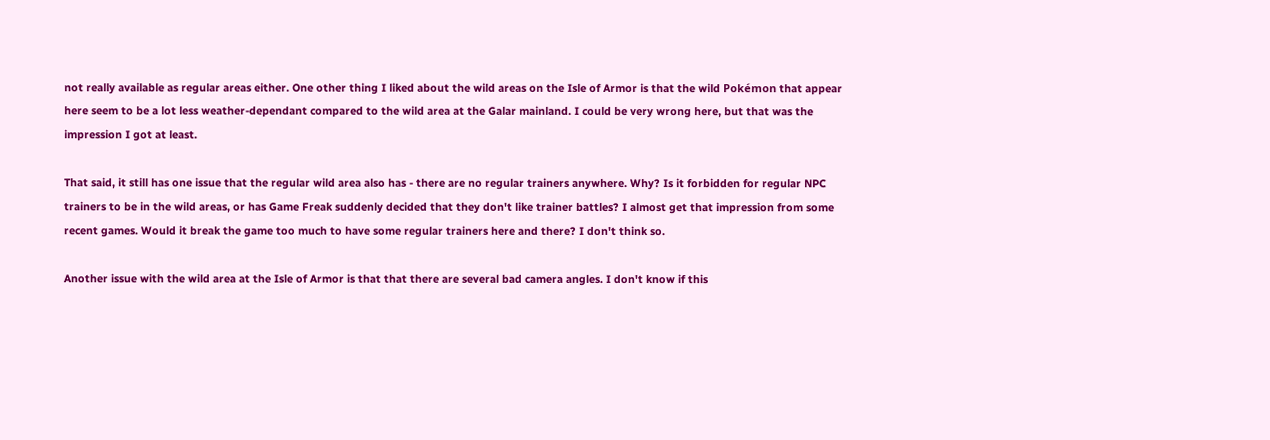not really available as regular areas either. One other thing I liked about the wild areas on the Isle of Armor is that the wild Pokémon that appear here seem to be a lot less weather-dependant compared to the wild area at the Galar mainland. I could be very wrong here, but that was the impression I got at least.

That said, it still has one issue that the regular wild area also has - there are no regular trainers anywhere. Why? Is it forbidden for regular NPC trainers to be in the wild areas, or has Game Freak suddenly decided that they don't like trainer battles? I almost get that impression from some recent games. Would it break the game too much to have some regular trainers here and there? I don't think so.

Another issue with the wild area at the Isle of Armor is that that there are several bad camera angles. I don't know if this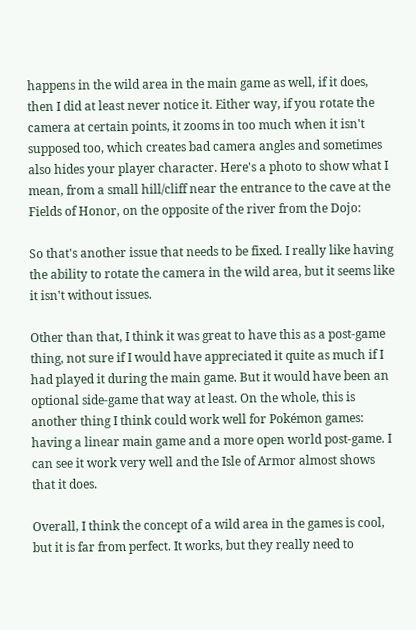happens in the wild area in the main game as well, if it does, then I did at least never notice it. Either way, if you rotate the camera at certain points, it zooms in too much when it isn't supposed too, which creates bad camera angles and sometimes also hides your player character. Here's a photo to show what I mean, from a small hill/cliff near the entrance to the cave at the Fields of Honor, on the opposite of the river from the Dojo:

So that's another issue that needs to be fixed. I really like having the ability to rotate the camera in the wild area, but it seems like it isn't without issues.

Other than that, I think it was great to have this as a post-game thing, not sure if I would have appreciated it quite as much if I had played it during the main game. But it would have been an optional side-game that way at least. On the whole, this is another thing I think could work well for Pokémon games: having a linear main game and a more open world post-game. I can see it work very well and the Isle of Armor almost shows that it does.

Overall, I think the concept of a wild area in the games is cool, but it is far from perfect. It works, but they really need to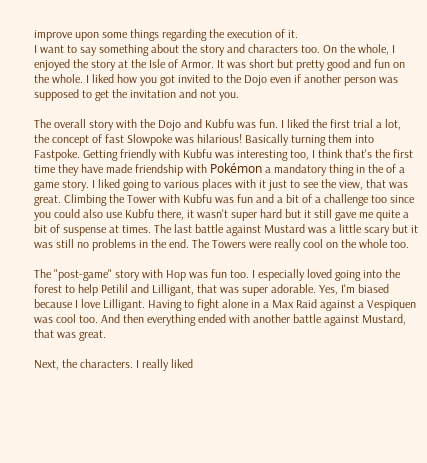improve upon some things regarding the execution of it.
I want to say something about the story and characters too. On the whole, I enjoyed the story at the Isle of Armor. It was short but pretty good and fun on the whole. I liked how you got invited to the Dojo even if another person was supposed to get the invitation and not you.

The overall story with the Dojo and Kubfu was fun. I liked the first trial a lot, the concept of fast Slowpoke was hilarious! Basically turning them into Fastpoke. Getting friendly with Kubfu was interesting too, I think that's the first time they have made friendship with Pokémon a mandatory thing in the of a game story. I liked going to various places with it just to see the view, that was great. Climbing the Tower with Kubfu was fun and a bit of a challenge too since you could also use Kubfu there, it wasn't super hard but it still gave me quite a bit of suspense at times. The last battle against Mustard was a little scary but it was still no problems in the end. The Towers were really cool on the whole too.

The "post-game" story with Hop was fun too. I especially loved going into the forest to help Petilil and Lilligant, that was super adorable. Yes, I'm biased because I love Lilligant. Having to fight alone in a Max Raid against a Vespiquen was cool too. And then everything ended with another battle against Mustard, that was great.

Next, the characters. I really liked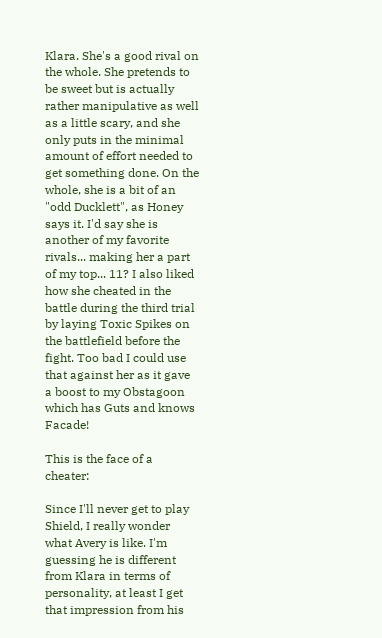Klara. She's a good rival on the whole. She pretends to be sweet but is actually rather manipulative as well as a little scary, and she only puts in the minimal amount of effort needed to get something done. On the whole, she is a bit of an "odd Ducklett", as Honey says it. I'd say she is another of my favorite rivals... making her a part of my top... 11? I also liked how she cheated in the battle during the third trial by laying Toxic Spikes on the battlefield before the fight. Too bad I could use that against her as it gave a boost to my Obstagoon which has Guts and knows Facade!

This is the face of a cheater:

Since I'll never get to play Shield, I really wonder what Avery is like. I'm guessing he is different from Klara in terms of personality, at least I get that impression from his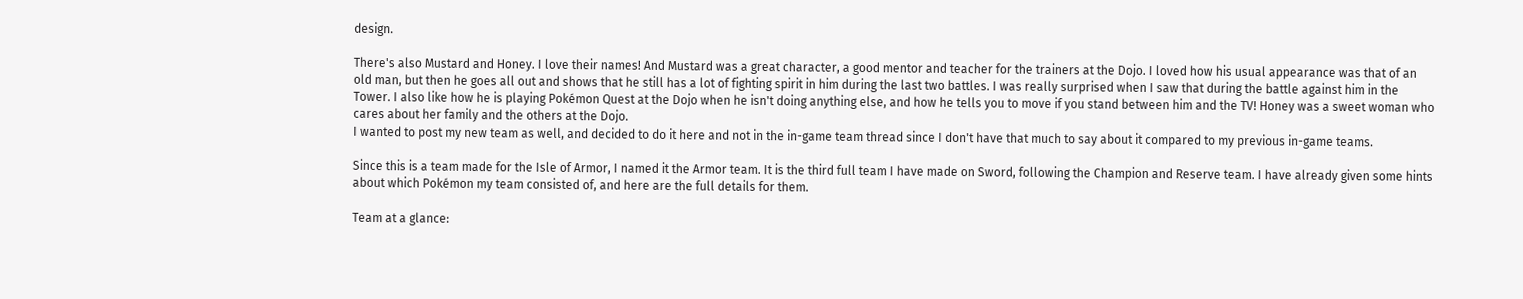design.

There's also Mustard and Honey. I love their names! And Mustard was a great character, a good mentor and teacher for the trainers at the Dojo. I loved how his usual appearance was that of an old man, but then he goes all out and shows that he still has a lot of fighting spirit in him during the last two battles. I was really surprised when I saw that during the battle against him in the Tower. I also like how he is playing Pokémon Quest at the Dojo when he isn't doing anything else, and how he tells you to move if you stand between him and the TV! Honey was a sweet woman who cares about her family and the others at the Dojo.
I wanted to post my new team as well, and decided to do it here and not in the in-game team thread since I don't have that much to say about it compared to my previous in-game teams.

Since this is a team made for the Isle of Armor, I named it the Armor team. It is the third full team I have made on Sword, following the Champion and Reserve team. I have already given some hints about which Pokémon my team consisted of, and here are the full details for them.

Team at a glance: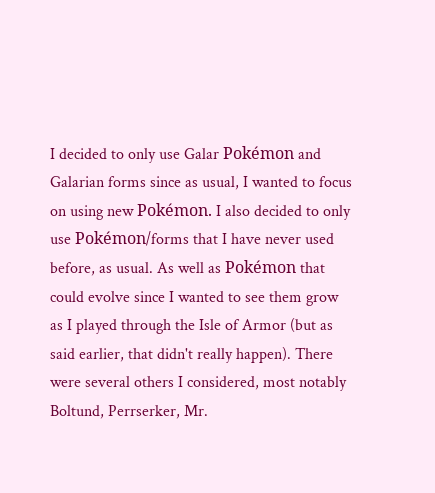I decided to only use Galar Pokémon and Galarian forms since as usual, I wanted to focus on using new Pokémon. I also decided to only use Pokémon/forms that I have never used before, as usual. As well as Pokémon that could evolve since I wanted to see them grow as I played through the Isle of Armor (but as said earlier, that didn't really happen). There were several others I considered, most notably Boltund, Perrserker, Mr.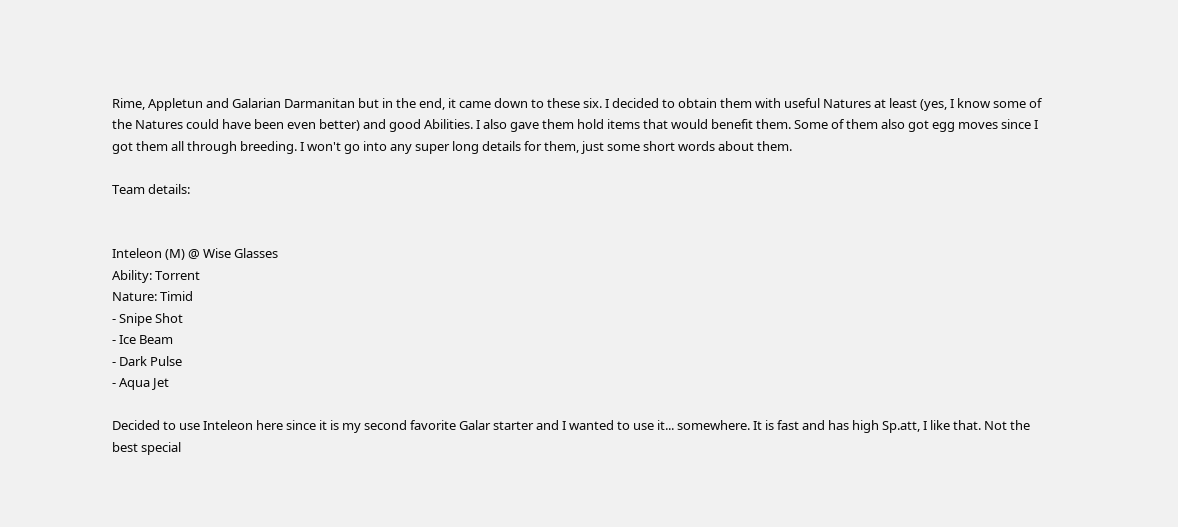Rime, Appletun and Galarian Darmanitan but in the end, it came down to these six. I decided to obtain them with useful Natures at least (yes, I know some of the Natures could have been even better) and good Abilities. I also gave them hold items that would benefit them. Some of them also got egg moves since I got them all through breeding. I won't go into any super long details for them, just some short words about them.

Team details:


Inteleon (M) @ Wise Glasses
Ability: Torrent
Nature: Timid
- Snipe Shot
- Ice Beam
- Dark Pulse
- Aqua Jet

Decided to use Inteleon here since it is my second favorite Galar starter and I wanted to use it... somewhere. It is fast and has high Sp.att, I like that. Not the best special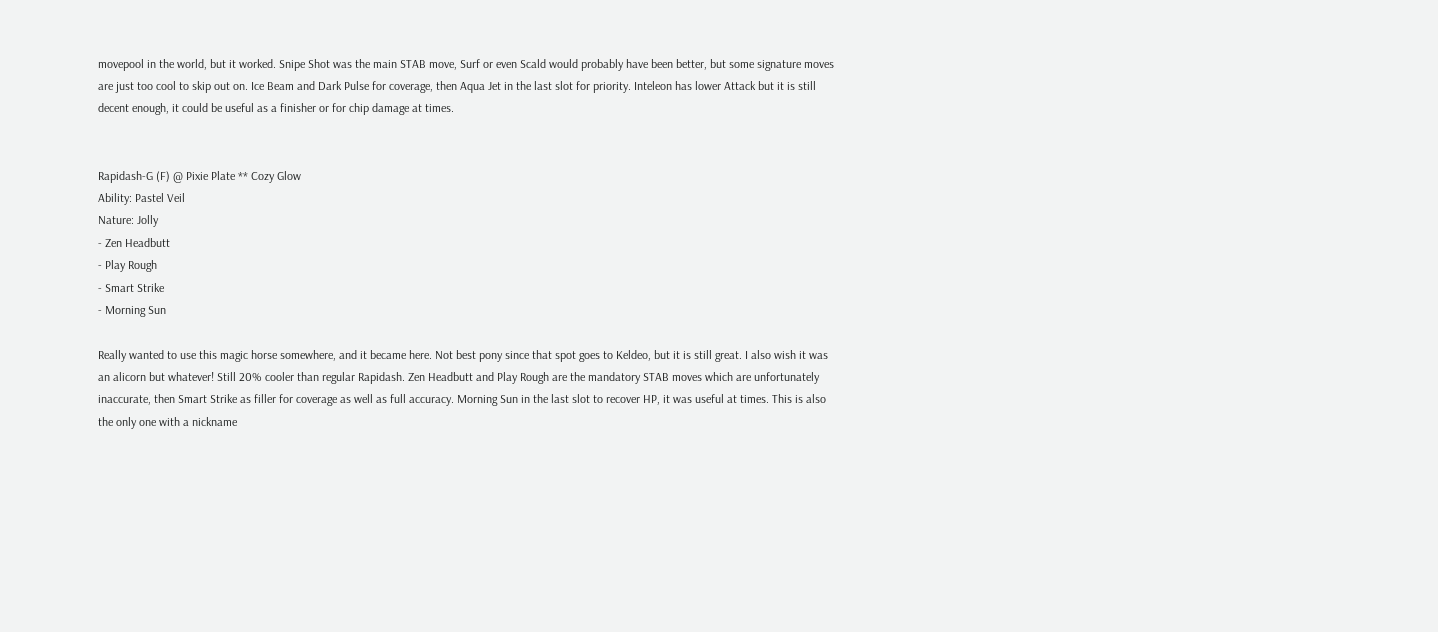movepool in the world, but it worked. Snipe Shot was the main STAB move, Surf or even Scald would probably have been better, but some signature moves are just too cool to skip out on. Ice Beam and Dark Pulse for coverage, then Aqua Jet in the last slot for priority. Inteleon has lower Attack but it is still decent enough, it could be useful as a finisher or for chip damage at times.


Rapidash-G (F) @ Pixie Plate ** Cozy Glow
Ability: Pastel Veil
Nature: Jolly
- Zen Headbutt
- Play Rough
- Smart Strike
- Morning Sun

Really wanted to use this magic horse somewhere, and it became here. Not best pony since that spot goes to Keldeo, but it is still great. I also wish it was an alicorn but whatever! Still 20% cooler than regular Rapidash. Zen Headbutt and Play Rough are the mandatory STAB moves which are unfortunately inaccurate, then Smart Strike as filler for coverage as well as full accuracy. Morning Sun in the last slot to recover HP, it was useful at times. This is also the only one with a nickname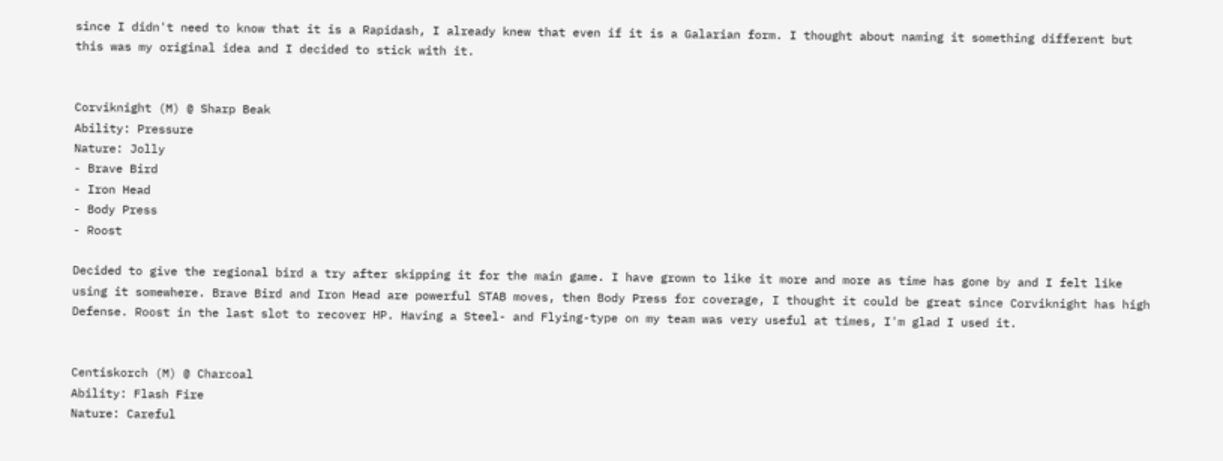since I didn't need to know that it is a Rapidash, I already knew that even if it is a Galarian form. I thought about naming it something different but this was my original idea and I decided to stick with it.


Corviknight (M) @ Sharp Beak
Ability: Pressure
Nature: Jolly
- Brave Bird
- Iron Head
- Body Press
- Roost

Decided to give the regional bird a try after skipping it for the main game. I have grown to like it more and more as time has gone by and I felt like using it somewhere. Brave Bird and Iron Head are powerful STAB moves, then Body Press for coverage, I thought it could be great since Corviknight has high Defense. Roost in the last slot to recover HP. Having a Steel- and Flying-type on my team was very useful at times, I'm glad I used it.


Centiskorch (M) @ Charcoal
Ability: Flash Fire
Nature: Careful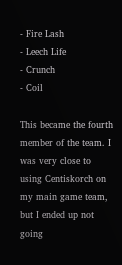- Fire Lash
- Leech Life
- Crunch
- Coil

This became the fourth member of the team. I was very close to using Centiskorch on my main game team, but I ended up not going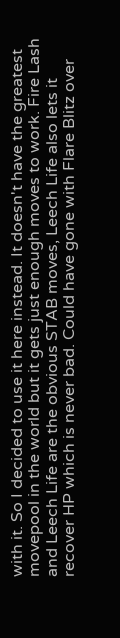with it. So I decided to use it here instead. It doesn't have the greatest movepool in the world but it gets just enough moves to work. Fire Lash and Leech Life are the obvious STAB moves, Leech Life also lets it recover HP which is never bad. Could have gone with Flare Blitz over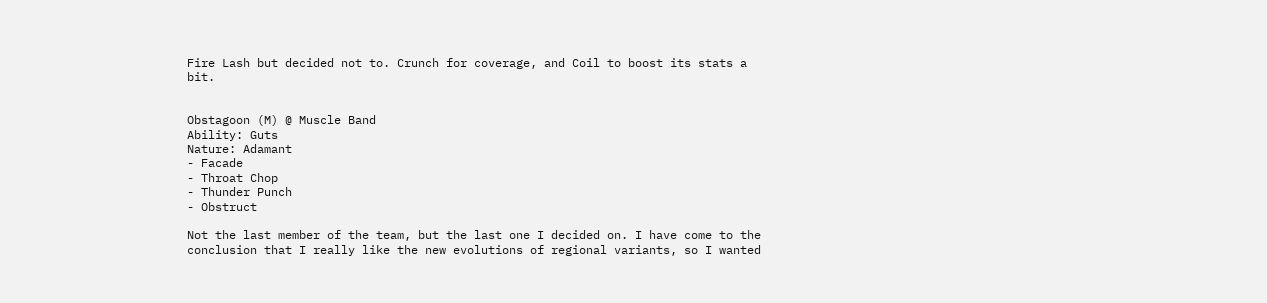Fire Lash but decided not to. Crunch for coverage, and Coil to boost its stats a bit.


Obstagoon (M) @ Muscle Band
Ability: Guts
Nature: Adamant
- Facade
- Throat Chop
- Thunder Punch
- Obstruct

Not the last member of the team, but the last one I decided on. I have come to the conclusion that I really like the new evolutions of regional variants, so I wanted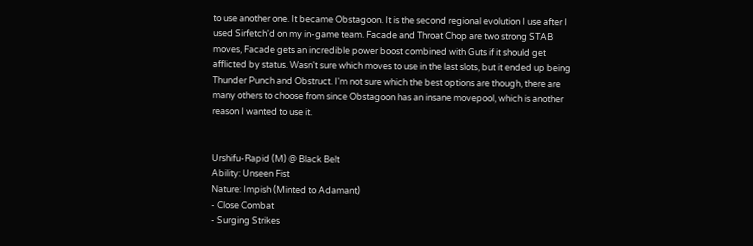to use another one. It became Obstagoon. It is the second regional evolution I use after I used Sirfetch'd on my in-game team. Facade and Throat Chop are two strong STAB moves, Facade gets an incredible power boost combined with Guts if it should get afflicted by status. Wasn't sure which moves to use in the last slots, but it ended up being Thunder Punch and Obstruct. I'm not sure which the best options are though, there are many others to choose from since Obstagoon has an insane movepool, which is another reason I wanted to use it.


Urshifu-Rapid (M) @ Black Belt
Ability: Unseen Fist
Nature: Impish (Minted to Adamant)
- Close Combat
- Surging Strikes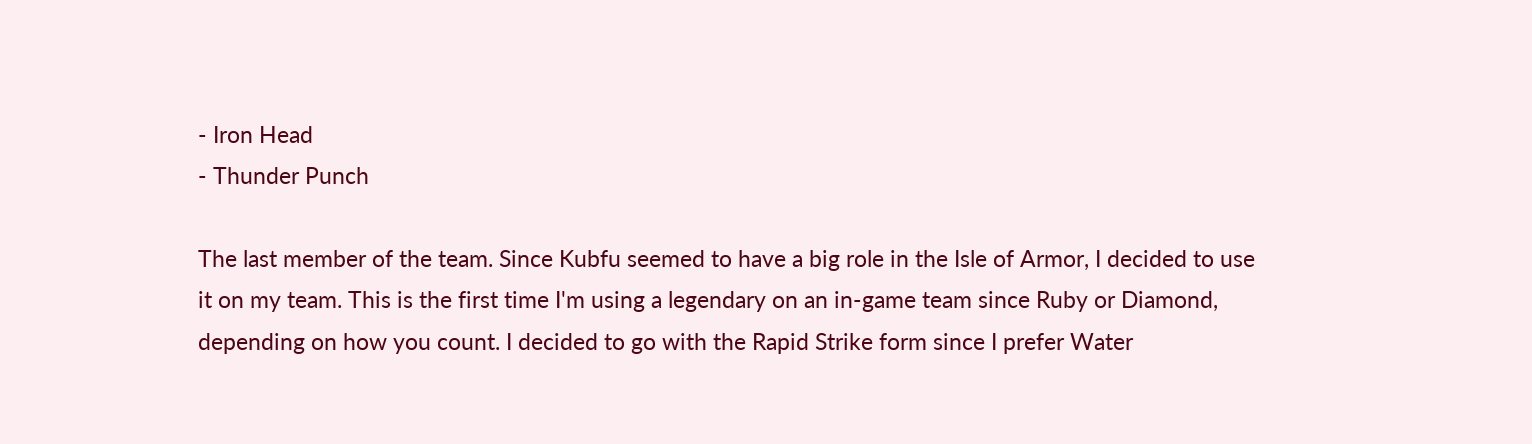- Iron Head
- Thunder Punch

The last member of the team. Since Kubfu seemed to have a big role in the Isle of Armor, I decided to use it on my team. This is the first time I'm using a legendary on an in-game team since Ruby or Diamond, depending on how you count. I decided to go with the Rapid Strike form since I prefer Water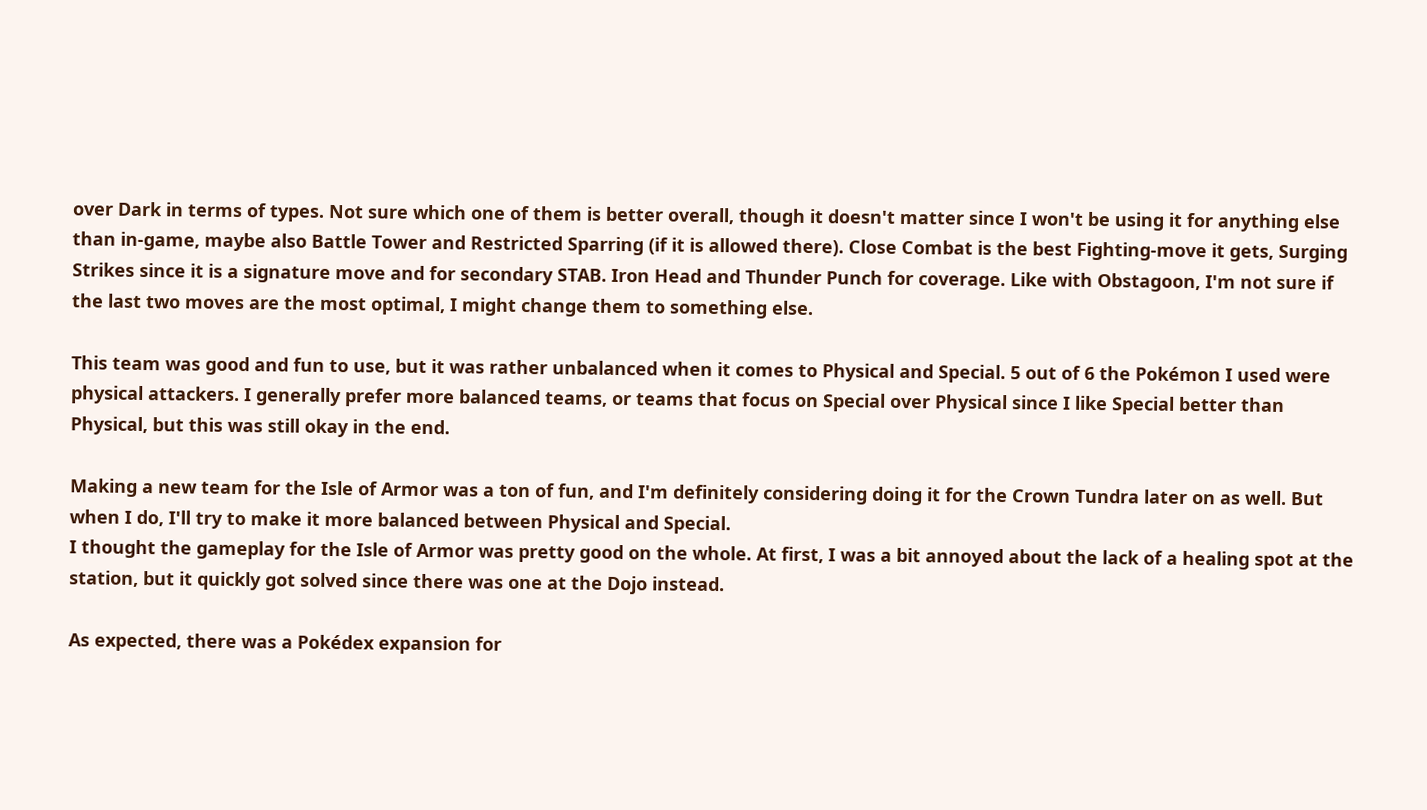over Dark in terms of types. Not sure which one of them is better overall, though it doesn't matter since I won't be using it for anything else than in-game, maybe also Battle Tower and Restricted Sparring (if it is allowed there). Close Combat is the best Fighting-move it gets, Surging Strikes since it is a signature move and for secondary STAB. Iron Head and Thunder Punch for coverage. Like with Obstagoon, I'm not sure if the last two moves are the most optimal, I might change them to something else.

This team was good and fun to use, but it was rather unbalanced when it comes to Physical and Special. 5 out of 6 the Pokémon I used were physical attackers. I generally prefer more balanced teams, or teams that focus on Special over Physical since I like Special better than Physical, but this was still okay in the end.

Making a new team for the Isle of Armor was a ton of fun, and I'm definitely considering doing it for the Crown Tundra later on as well. But when I do, I'll try to make it more balanced between Physical and Special.
I thought the gameplay for the Isle of Armor was pretty good on the whole. At first, I was a bit annoyed about the lack of a healing spot at the station, but it quickly got solved since there was one at the Dojo instead.

As expected, there was a Pokédex expansion for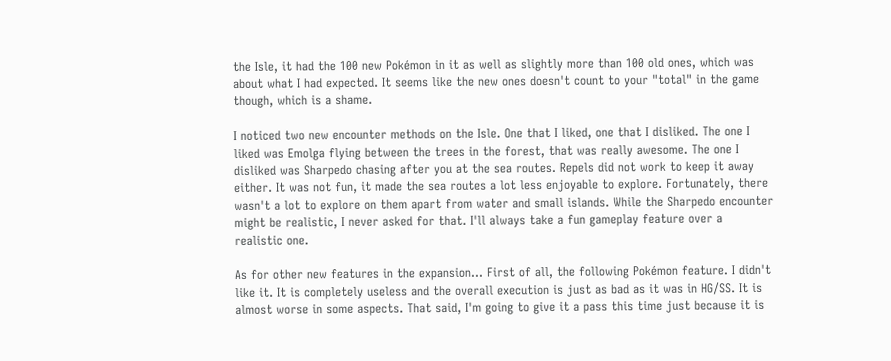the Isle, it had the 100 new Pokémon in it as well as slightly more than 100 old ones, which was about what I had expected. It seems like the new ones doesn't count to your "total" in the game though, which is a shame.

I noticed two new encounter methods on the Isle. One that I liked, one that I disliked. The one I liked was Emolga flying between the trees in the forest, that was really awesome. The one I disliked was Sharpedo chasing after you at the sea routes. Repels did not work to keep it away either. It was not fun, it made the sea routes a lot less enjoyable to explore. Fortunately, there wasn't a lot to explore on them apart from water and small islands. While the Sharpedo encounter might be realistic, I never asked for that. I'll always take a fun gameplay feature over a realistic one.

As for other new features in the expansion... First of all, the following Pokémon feature. I didn't like it. It is completely useless and the overall execution is just as bad as it was in HG/SS. It is almost worse in some aspects. That said, I'm going to give it a pass this time just because it is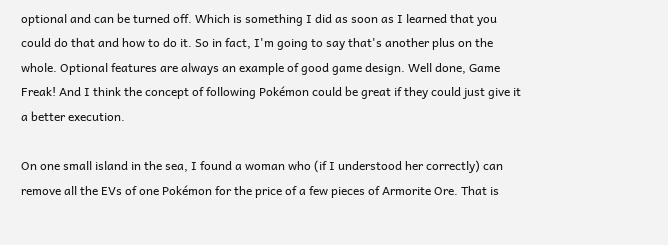optional and can be turned off. Which is something I did as soon as I learned that you could do that and how to do it. So in fact, I'm going to say that's another plus on the whole. Optional features are always an example of good game design. Well done, Game Freak! And I think the concept of following Pokémon could be great if they could just give it a better execution.

On one small island in the sea, I found a woman who (if I understood her correctly) can remove all the EVs of one Pokémon for the price of a few pieces of Armorite Ore. That is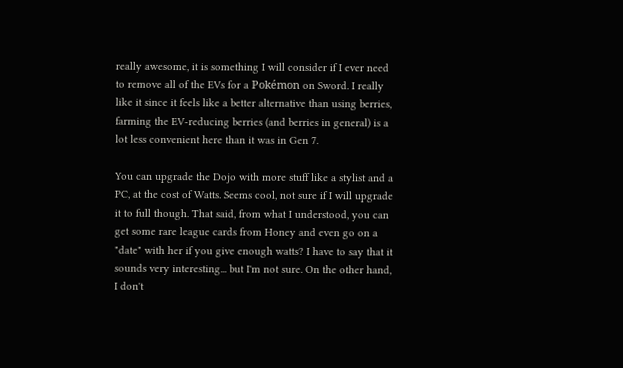really awesome, it is something I will consider if I ever need to remove all of the EVs for a Pokémon on Sword. I really like it since it feels like a better alternative than using berries, farming the EV-reducing berries (and berries in general) is a lot less convenient here than it was in Gen 7.

You can upgrade the Dojo with more stuff like a stylist and a PC, at the cost of Watts. Seems cool, not sure if I will upgrade it to full though. That said, from what I understood, you can get some rare league cards from Honey and even go on a "date" with her if you give enough watts? I have to say that it sounds very interesting... but I'm not sure. On the other hand, I don't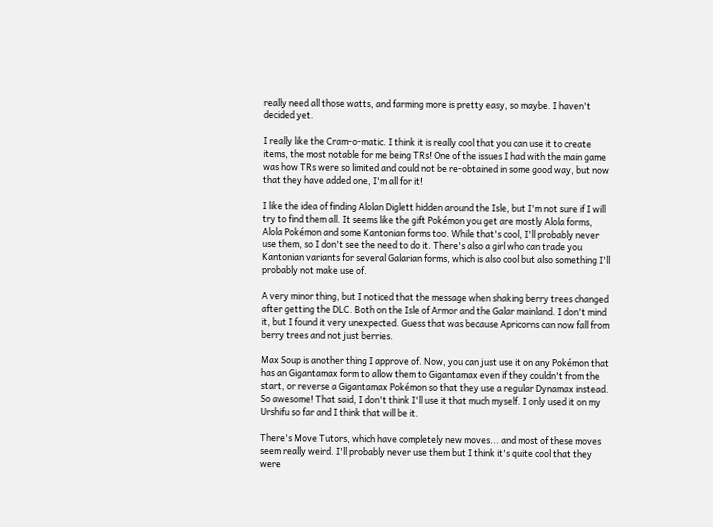really need all those watts, and farming more is pretty easy, so maybe. I haven't decided yet.

I really like the Cram-o-matic. I think it is really cool that you can use it to create items, the most notable for me being TRs! One of the issues I had with the main game was how TRs were so limited and could not be re-obtained in some good way, but now that they have added one, I'm all for it!

I like the idea of finding Alolan Diglett hidden around the Isle, but I'm not sure if I will try to find them all. It seems like the gift Pokémon you get are mostly Alola forms, Alola Pokémon and some Kantonian forms too. While that's cool, I'll probably never use them, so I don't see the need to do it. There's also a girl who can trade you Kantonian variants for several Galarian forms, which is also cool but also something I'll probably not make use of.

A very minor thing, but I noticed that the message when shaking berry trees changed after getting the DLC. Both on the Isle of Armor and the Galar mainland. I don't mind it, but I found it very unexpected. Guess that was because Apricorns can now fall from berry trees and not just berries.

Max Soup is another thing I approve of. Now, you can just use it on any Pokémon that has an Gigantamax form to allow them to Gigantamax even if they couldn't from the start, or reverse a Gigantamax Pokémon so that they use a regular Dynamax instead. So awesome! That said, I don't think I'll use it that much myself. I only used it on my Urshifu so far and I think that will be it.

There's Move Tutors, which have completely new moves... and most of these moves seem really weird. I'll probably never use them but I think it's quite cool that they were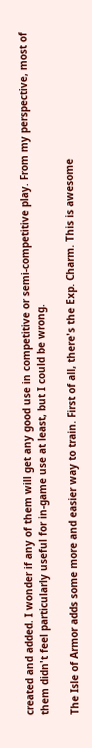created and added. I wonder if any of them will get any good use in competitive or semi-competitive play. From my perspective, most of them didn't feel particularly useful for in-game use at least, but I could be wrong.

The Isle of Armor adds some more and easier way to train. First of all, there's the Exp. Charm. This is awesome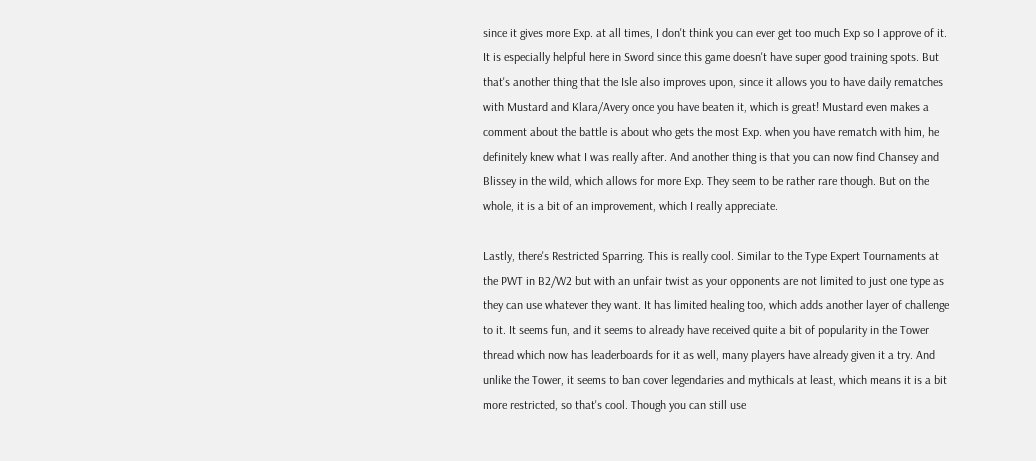since it gives more Exp. at all times, I don't think you can ever get too much Exp so I approve of it. It is especially helpful here in Sword since this game doesn't have super good training spots. But that's another thing that the Isle also improves upon, since it allows you to have daily rematches with Mustard and Klara/Avery once you have beaten it, which is great! Mustard even makes a comment about the battle is about who gets the most Exp. when you have rematch with him, he definitely knew what I was really after. And another thing is that you can now find Chansey and Blissey in the wild, which allows for more Exp. They seem to be rather rare though. But on the whole, it is a bit of an improvement, which I really appreciate.

Lastly, there's Restricted Sparring. This is really cool. Similar to the Type Expert Tournaments at the PWT in B2/W2 but with an unfair twist as your opponents are not limited to just one type as they can use whatever they want. It has limited healing too, which adds another layer of challenge to it. It seems fun, and it seems to already have received quite a bit of popularity in the Tower thread which now has leaderboards for it as well, many players have already given it a try. And unlike the Tower, it seems to ban cover legendaries and mythicals at least, which means it is a bit more restricted, so that's cool. Though you can still use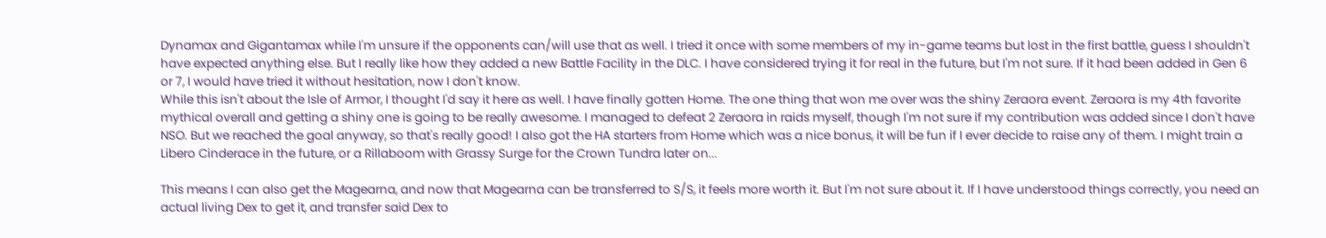Dynamax and Gigantamax while I'm unsure if the opponents can/will use that as well. I tried it once with some members of my in-game teams but lost in the first battle, guess I shouldn't have expected anything else. But I really like how they added a new Battle Facility in the DLC. I have considered trying it for real in the future, but I'm not sure. If it had been added in Gen 6 or 7, I would have tried it without hesitation, now I don't know.
While this isn't about the Isle of Armor, I thought I'd say it here as well. I have finally gotten Home. The one thing that won me over was the shiny Zeraora event. Zeraora is my 4th favorite mythical overall and getting a shiny one is going to be really awesome. I managed to defeat 2 Zeraora in raids myself, though I'm not sure if my contribution was added since I don't have NSO. But we reached the goal anyway, so that's really good! I also got the HA starters from Home which was a nice bonus, it will be fun if I ever decide to raise any of them. I might train a Libero Cinderace in the future, or a Rillaboom with Grassy Surge for the Crown Tundra later on...

This means I can also get the Magearna, and now that Magearna can be transferred to S/S, it feels more worth it. But I'm not sure about it. If I have understood things correctly, you need an actual living Dex to get it, and transfer said Dex to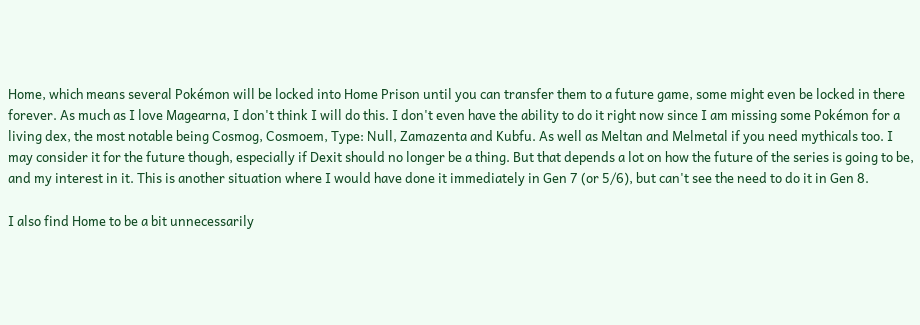Home, which means several Pokémon will be locked into Home Prison until you can transfer them to a future game, some might even be locked in there forever. As much as I love Magearna, I don't think I will do this. I don't even have the ability to do it right now since I am missing some Pokémon for a living dex, the most notable being Cosmog, Cosmoem, Type: Null, Zamazenta and Kubfu. As well as Meltan and Melmetal if you need mythicals too. I may consider it for the future though, especially if Dexit should no longer be a thing. But that depends a lot on how the future of the series is going to be, and my interest in it. This is another situation where I would have done it immediately in Gen 7 (or 5/6), but can't see the need to do it in Gen 8.

I also find Home to be a bit unnecessarily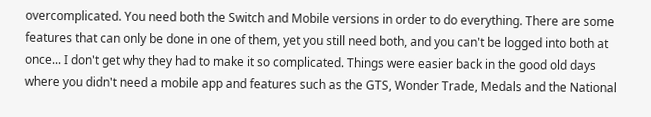overcomplicated. You need both the Switch and Mobile versions in order to do everything. There are some features that can only be done in one of them, yet you still need both, and you can't be logged into both at once... I don't get why they had to make it so complicated. Things were easier back in the good old days where you didn't need a mobile app and features such as the GTS, Wonder Trade, Medals and the National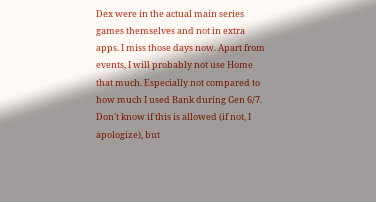Dex were in the actual main series games themselves and not in extra apps. I miss those days now. Apart from events, I will probably not use Home that much. Especially not compared to how much I used Bank during Gen 6/7.
Don't know if this is allowed (if not, I apologize), but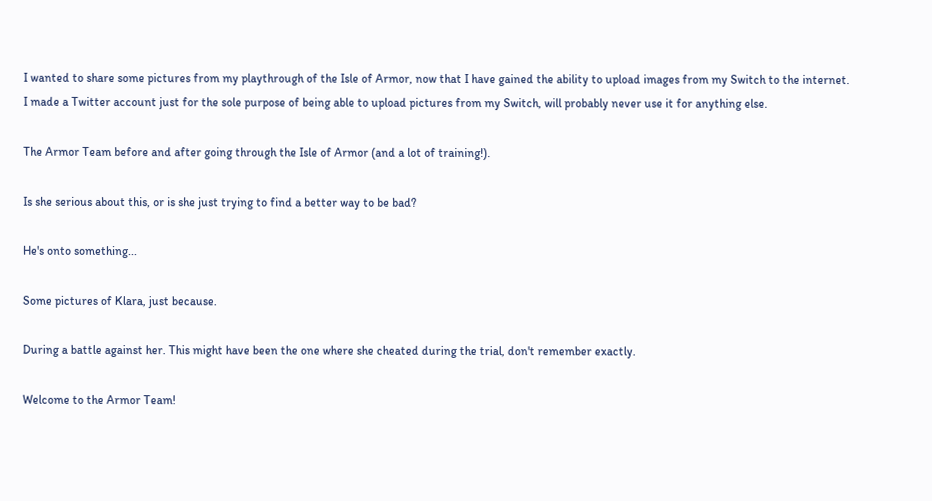I wanted to share some pictures from my playthrough of the Isle of Armor, now that I have gained the ability to upload images from my Switch to the internet. I made a Twitter account just for the sole purpose of being able to upload pictures from my Switch, will probably never use it for anything else.

The Armor Team before and after going through the Isle of Armor (and a lot of training!).

Is she serious about this, or is she just trying to find a better way to be bad?

He's onto something...

Some pictures of Klara, just because.

During a battle against her. This might have been the one where she cheated during the trial, don't remember exactly.

Welcome to the Armor Team!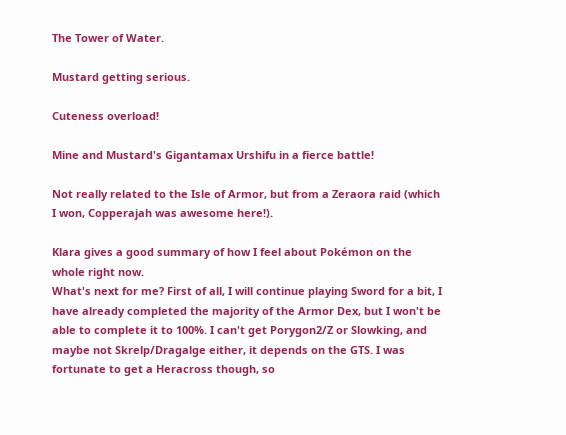The Tower of Water.

Mustard getting serious.

Cuteness overload!

Mine and Mustard's Gigantamax Urshifu in a fierce battle!

Not really related to the Isle of Armor, but from a Zeraora raid (which I won, Copperajah was awesome here!).

Klara gives a good summary of how I feel about Pokémon on the whole right now.
What's next for me? First of all, I will continue playing Sword for a bit, I have already completed the majority of the Armor Dex, but I won't be able to complete it to 100%. I can't get Porygon2/Z or Slowking, and maybe not Skrelp/Dragalge either, it depends on the GTS. I was fortunate to get a Heracross though, so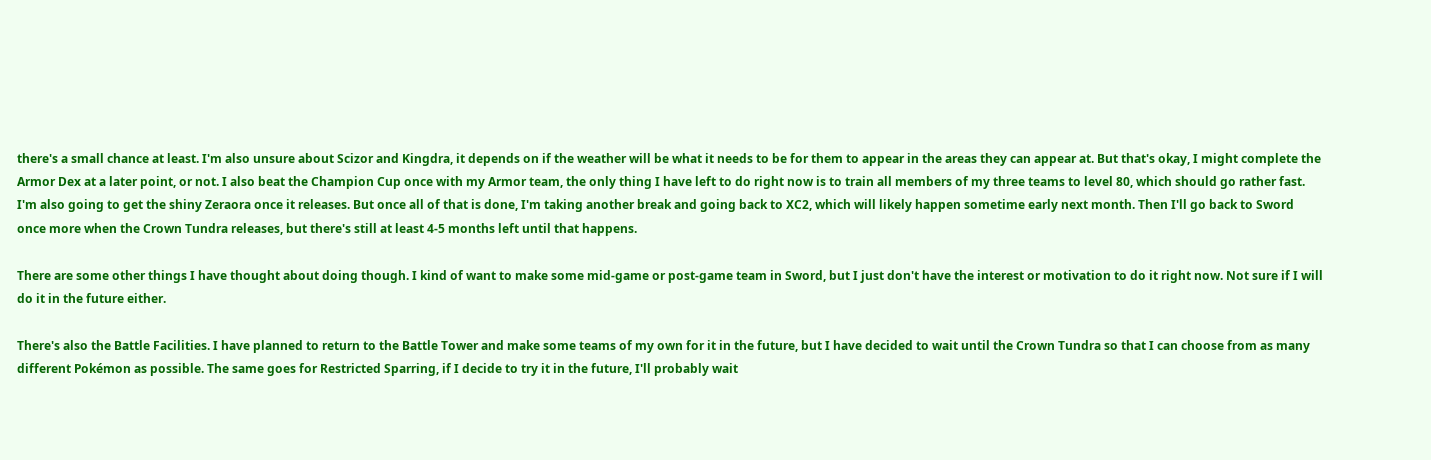there's a small chance at least. I'm also unsure about Scizor and Kingdra, it depends on if the weather will be what it needs to be for them to appear in the areas they can appear at. But that's okay, I might complete the Armor Dex at a later point, or not. I also beat the Champion Cup once with my Armor team, the only thing I have left to do right now is to train all members of my three teams to level 80, which should go rather fast. I'm also going to get the shiny Zeraora once it releases. But once all of that is done, I'm taking another break and going back to XC2, which will likely happen sometime early next month. Then I'll go back to Sword once more when the Crown Tundra releases, but there's still at least 4-5 months left until that happens.

There are some other things I have thought about doing though. I kind of want to make some mid-game or post-game team in Sword, but I just don't have the interest or motivation to do it right now. Not sure if I will do it in the future either.

There's also the Battle Facilities. I have planned to return to the Battle Tower and make some teams of my own for it in the future, but I have decided to wait until the Crown Tundra so that I can choose from as many different Pokémon as possible. The same goes for Restricted Sparring, if I decide to try it in the future, I'll probably wait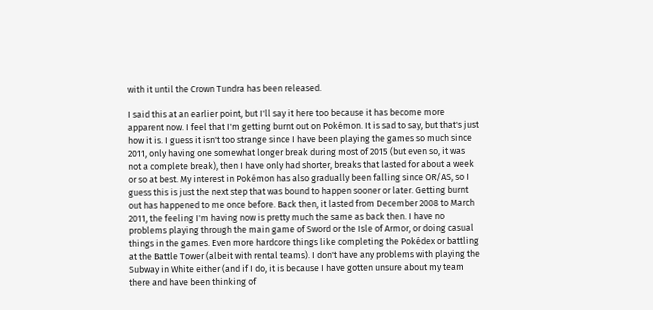with it until the Crown Tundra has been released.

I said this at an earlier point, but I'll say it here too because it has become more apparent now. I feel that I'm getting burnt out on Pokémon. It is sad to say, but that's just how it is. I guess it isn't too strange since I have been playing the games so much since 2011, only having one somewhat longer break during most of 2015 (but even so, it was not a complete break), then I have only had shorter, breaks that lasted for about a week or so at best. My interest in Pokémon has also gradually been falling since OR/AS, so I guess this is just the next step that was bound to happen sooner or later. Getting burnt out has happened to me once before. Back then, it lasted from December 2008 to March 2011, the feeling I'm having now is pretty much the same as back then. I have no problems playing through the main game of Sword or the Isle of Armor, or doing casual things in the games. Even more hardcore things like completing the Pokédex or battling at the Battle Tower (albeit with rental teams). I don't have any problems with playing the Subway in White either (and if I do, it is because I have gotten unsure about my team there and have been thinking of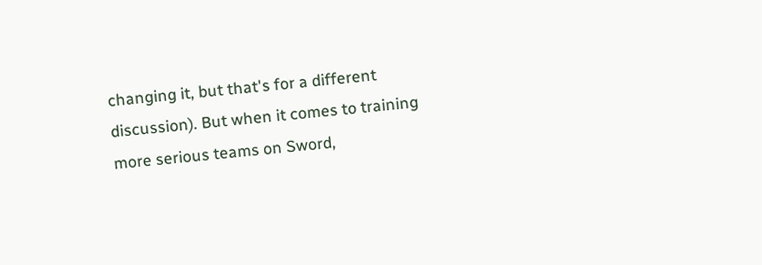changing it, but that's for a different discussion). But when it comes to training more serious teams on Sword,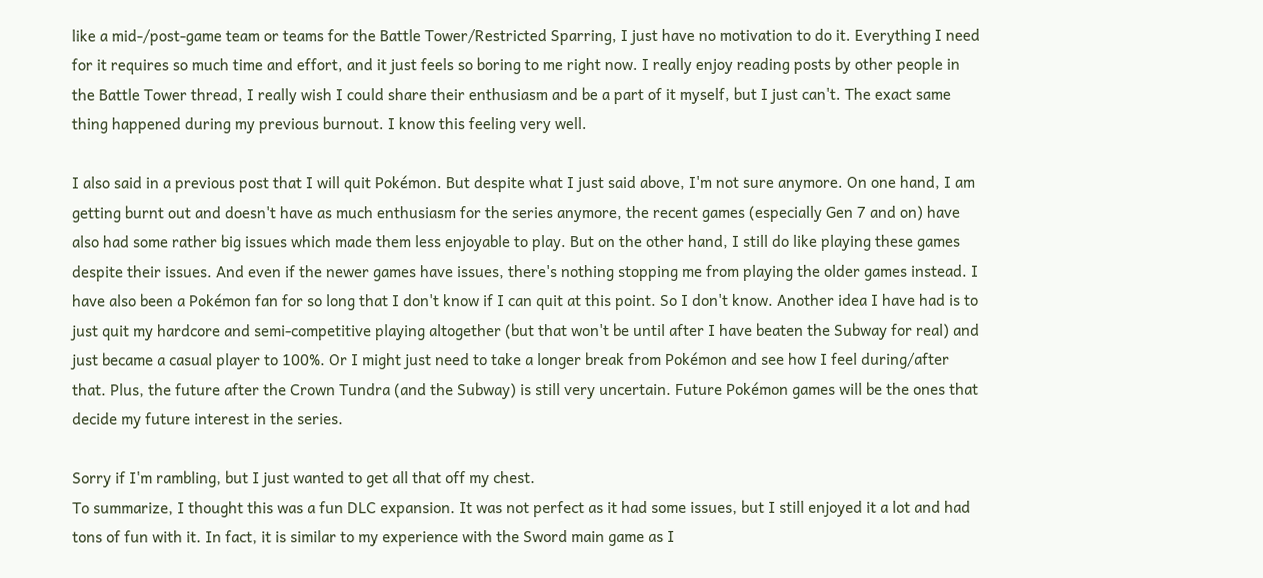like a mid-/post-game team or teams for the Battle Tower/Restricted Sparring, I just have no motivation to do it. Everything I need for it requires so much time and effort, and it just feels so boring to me right now. I really enjoy reading posts by other people in the Battle Tower thread, I really wish I could share their enthusiasm and be a part of it myself, but I just can't. The exact same thing happened during my previous burnout. I know this feeling very well.

I also said in a previous post that I will quit Pokémon. But despite what I just said above, I'm not sure anymore. On one hand, I am getting burnt out and doesn't have as much enthusiasm for the series anymore, the recent games (especially Gen 7 and on) have also had some rather big issues which made them less enjoyable to play. But on the other hand, I still do like playing these games despite their issues. And even if the newer games have issues, there's nothing stopping me from playing the older games instead. I have also been a Pokémon fan for so long that I don't know if I can quit at this point. So I don't know. Another idea I have had is to just quit my hardcore and semi-competitive playing altogether (but that won't be until after I have beaten the Subway for real) and just became a casual player to 100%. Or I might just need to take a longer break from Pokémon and see how I feel during/after that. Plus, the future after the Crown Tundra (and the Subway) is still very uncertain. Future Pokémon games will be the ones that decide my future interest in the series.

Sorry if I'm rambling, but I just wanted to get all that off my chest.
To summarize, I thought this was a fun DLC expansion. It was not perfect as it had some issues, but I still enjoyed it a lot and had tons of fun with it. In fact, it is similar to my experience with the Sword main game as I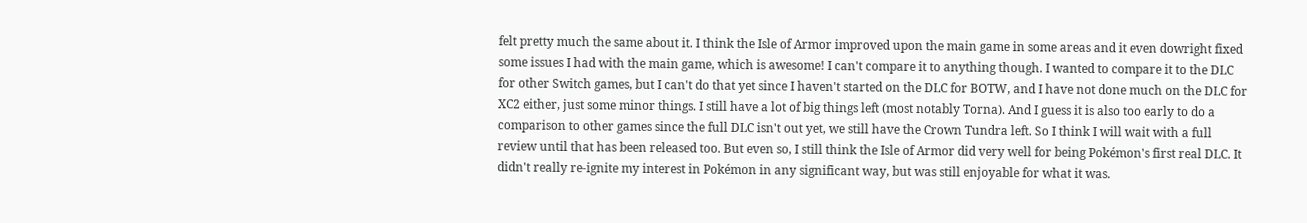felt pretty much the same about it. I think the Isle of Armor improved upon the main game in some areas and it even dowright fixed some issues I had with the main game, which is awesome! I can't compare it to anything though. I wanted to compare it to the DLC for other Switch games, but I can't do that yet since I haven't started on the DLC for BOTW, and I have not done much on the DLC for XC2 either, just some minor things. I still have a lot of big things left (most notably Torna). And I guess it is also too early to do a comparison to other games since the full DLC isn't out yet, we still have the Crown Tundra left. So I think I will wait with a full review until that has been released too. But even so, I still think the Isle of Armor did very well for being Pokémon's first real DLC. It didn't really re-ignite my interest in Pokémon in any significant way, but was still enjoyable for what it was.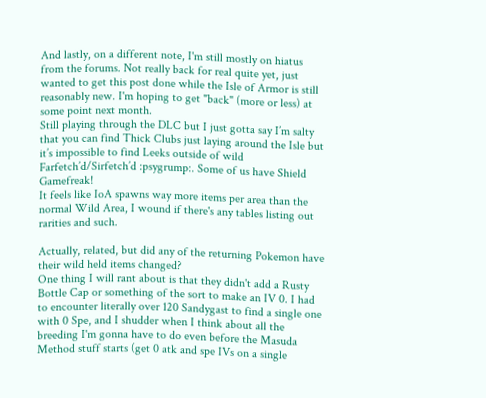And lastly, on a different note, I'm still mostly on hiatus from the forums. Not really back for real quite yet, just wanted to get this post done while the Isle of Armor is still reasonably new. I'm hoping to get "back" (more or less) at some point next month.
Still playing through the DLC but I just gotta say I’m salty that you can find Thick Clubs just laying around the Isle but it’s impossible to find Leeks outside of wild Farfetch’d/Sirfetch’d :psygrump:. Some of us have Shield Gamefreak!
It feels like IoA spawns way more items per area than the normal Wild Area, I wound if there's any tables listing out rarities and such.

Actually, related, but did any of the returning Pokemon have their wild held items changed?
One thing I will rant about is that they didn't add a Rusty Bottle Cap or something of the sort to make an IV 0. I had to encounter literally over 120 Sandygast to find a single one with 0 Spe, and I shudder when I think about all the breeding I'm gonna have to do even before the Masuda Method stuff starts (get 0 atk and spe IVs on a single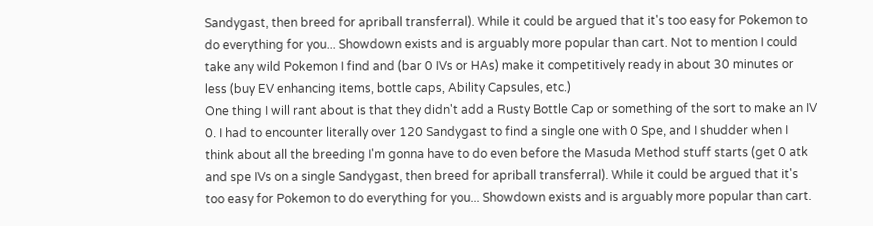Sandygast, then breed for apriball transferral). While it could be argued that it's too easy for Pokemon to do everything for you... Showdown exists and is arguably more popular than cart. Not to mention I could take any wild Pokemon I find and (bar 0 IVs or HAs) make it competitively ready in about 30 minutes or less (buy EV enhancing items, bottle caps, Ability Capsules, etc.)
One thing I will rant about is that they didn't add a Rusty Bottle Cap or something of the sort to make an IV 0. I had to encounter literally over 120 Sandygast to find a single one with 0 Spe, and I shudder when I think about all the breeding I'm gonna have to do even before the Masuda Method stuff starts (get 0 atk and spe IVs on a single Sandygast, then breed for apriball transferral). While it could be argued that it's too easy for Pokemon to do everything for you... Showdown exists and is arguably more popular than cart.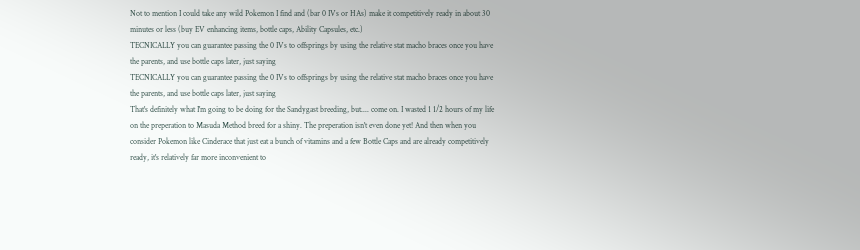Not to mention I could take any wild Pokemon I find and (bar 0 IVs or HAs) make it competitively ready in about 30 minutes or less (buy EV enhancing items, bottle caps, Ability Capsules, etc.)
TECNICALLY you can guarantee passing the 0 IVs to offsprings by using the relative stat macho braces once you have the parents, and use bottle caps later, just saying
TECNICALLY you can guarantee passing the 0 IVs to offsprings by using the relative stat macho braces once you have the parents, and use bottle caps later, just saying
That's definitely what I'm going to be doing for the Sandygast breeding, but.... come on. I wasted 1 1/2 hours of my life on the preperation to Masuda Method breed for a shiny. The preperation isn't even done yet! And then when you consider Pokemon like Cinderace that just eat a bunch of vitamins and a few Bottle Caps and are already competitively ready, it's relatively far more inconvenient to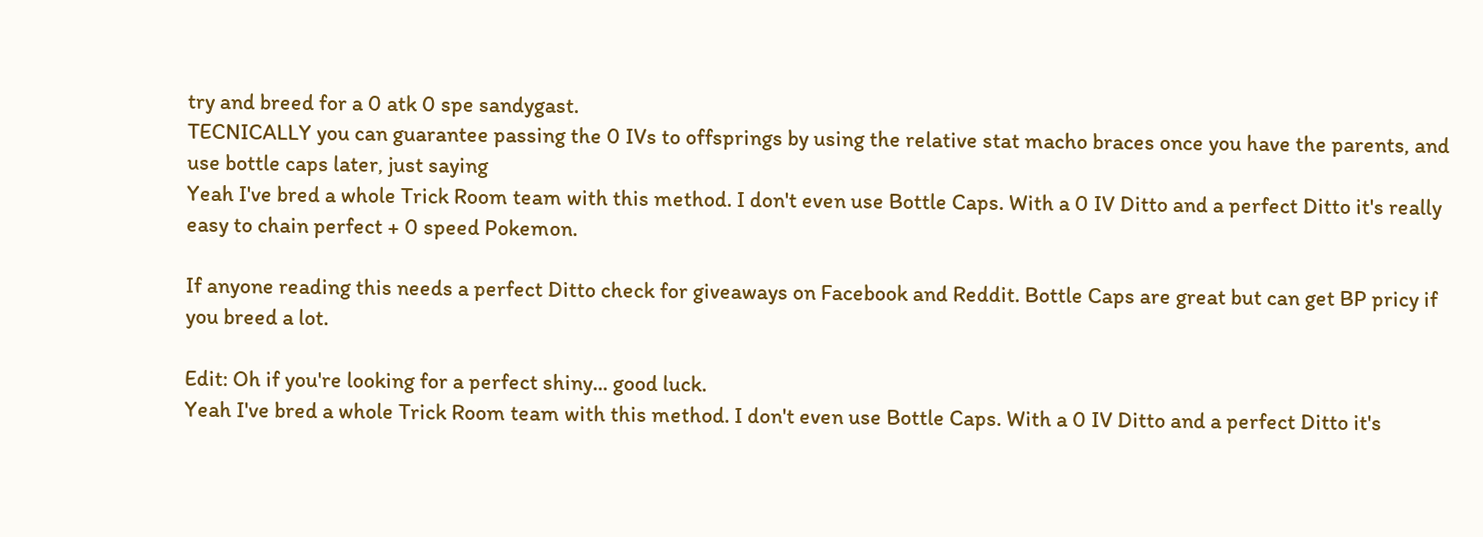try and breed for a 0 atk 0 spe sandygast.
TECNICALLY you can guarantee passing the 0 IVs to offsprings by using the relative stat macho braces once you have the parents, and use bottle caps later, just saying
Yeah I've bred a whole Trick Room team with this method. I don't even use Bottle Caps. With a 0 IV Ditto and a perfect Ditto it's really easy to chain perfect + 0 speed Pokemon.

If anyone reading this needs a perfect Ditto check for giveaways on Facebook and Reddit. Bottle Caps are great but can get BP pricy if you breed a lot.

Edit: Oh if you're looking for a perfect shiny... good luck.
Yeah I've bred a whole Trick Room team with this method. I don't even use Bottle Caps. With a 0 IV Ditto and a perfect Ditto it's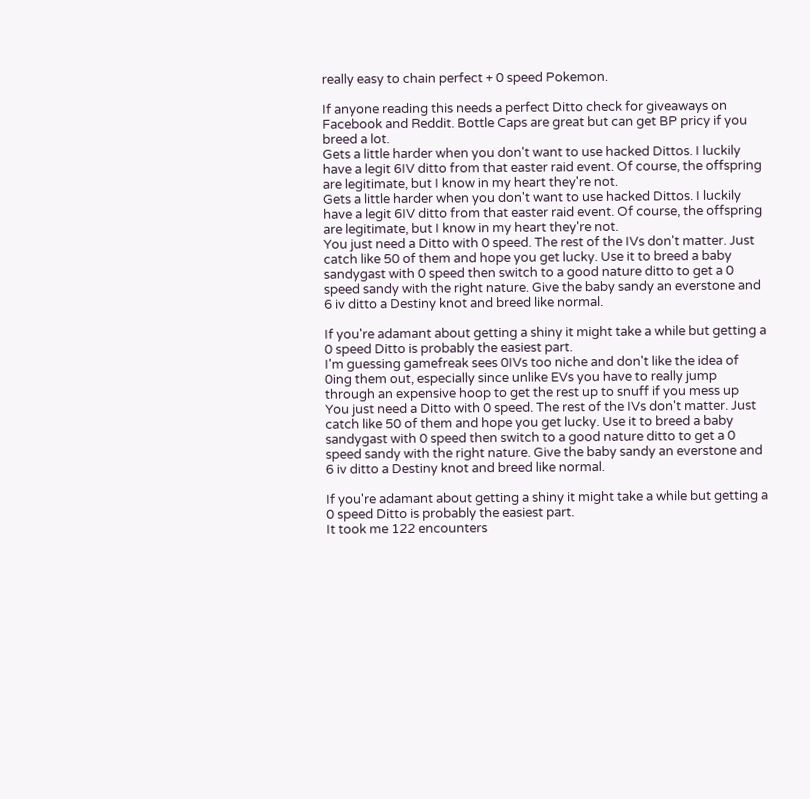really easy to chain perfect + 0 speed Pokemon.

If anyone reading this needs a perfect Ditto check for giveaways on Facebook and Reddit. Bottle Caps are great but can get BP pricy if you breed a lot.
Gets a little harder when you don't want to use hacked Dittos. I luckily have a legit 6IV ditto from that easter raid event. Of course, the offspring are legitimate, but I know in my heart they're not.
Gets a little harder when you don't want to use hacked Dittos. I luckily have a legit 6IV ditto from that easter raid event. Of course, the offspring are legitimate, but I know in my heart they're not.
You just need a Ditto with 0 speed. The rest of the IVs don't matter. Just catch like 50 of them and hope you get lucky. Use it to breed a baby sandygast with 0 speed then switch to a good nature ditto to get a 0 speed sandy with the right nature. Give the baby sandy an everstone and 6 iv ditto a Destiny knot and breed like normal.

If you're adamant about getting a shiny it might take a while but getting a 0 speed Ditto is probably the easiest part.
I'm guessing gamefreak sees 0IVs too niche and don't like the idea of 0ing them out, especially since unlike EVs you have to really jump through an expensive hoop to get the rest up to snuff if you mess up
You just need a Ditto with 0 speed. The rest of the IVs don't matter. Just catch like 50 of them and hope you get lucky. Use it to breed a baby sandygast with 0 speed then switch to a good nature ditto to get a 0 speed sandy with the right nature. Give the baby sandy an everstone and 6 iv ditto a Destiny knot and breed like normal.

If you're adamant about getting a shiny it might take a while but getting a 0 speed Ditto is probably the easiest part.
It took me 122 encounters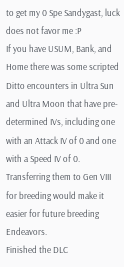to get my 0 Spe Sandygast, luck does not favor me :P
If you have USUM, Bank, and Home there was some scripted Ditto encounters in Ultra Sun and Ultra Moon that have pre-determined IVs, including one with an Attack IV of 0 and one with a Speed IV of 0. Transferring them to Gen VIII for breeding would make it easier for future breeding Endeavors.
Finished the DLC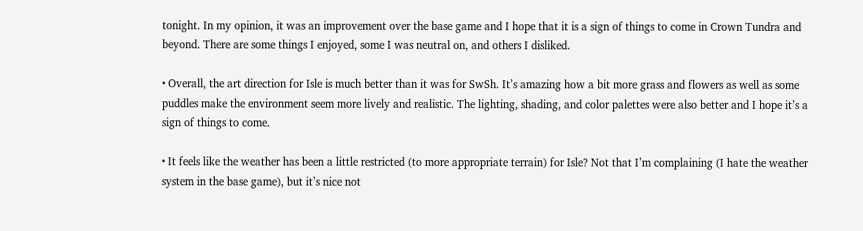tonight. In my opinion, it was an improvement over the base game and I hope that it is a sign of things to come in Crown Tundra and beyond. There are some things I enjoyed, some I was neutral on, and others I disliked.

• Overall, the art direction for Isle is much better than it was for SwSh. It’s amazing how a bit more grass and flowers as well as some puddles make the environment seem more lively and realistic. The lighting, shading, and color palettes were also better and I hope it’s a sign of things to come.

• It feels like the weather has been a little restricted (to more appropriate terrain) for Isle? Not that I’m complaining (I hate the weather system in the base game), but it’s nice not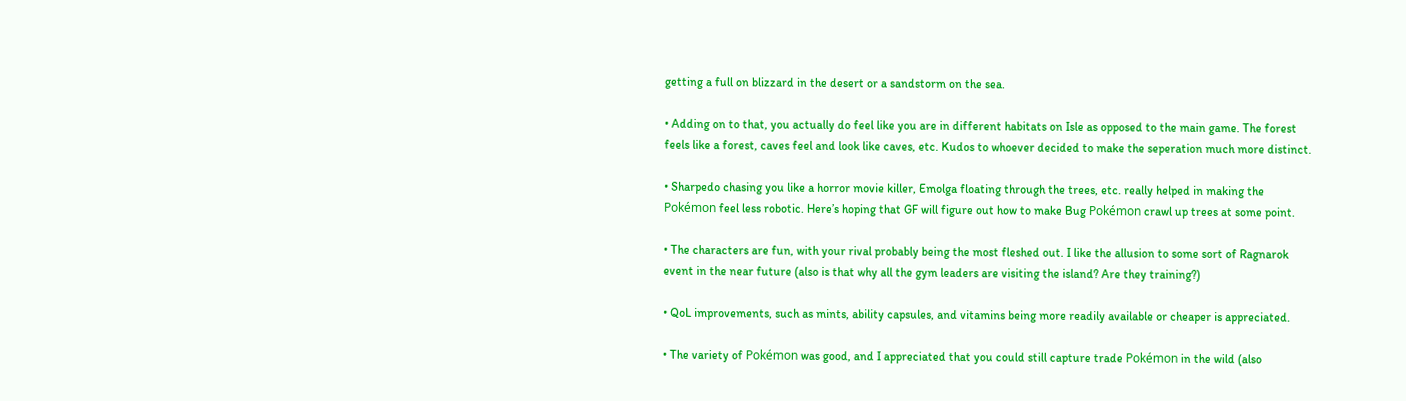getting a full on blizzard in the desert or a sandstorm on the sea.

• Adding on to that, you actually do feel like you are in different habitats on Isle as opposed to the main game. The forest feels like a forest, caves feel and look like caves, etc. Kudos to whoever decided to make the seperation much more distinct.

• Sharpedo chasing you like a horror movie killer, Emolga floating through the trees, etc. really helped in making the Pokémon feel less robotic. Here’s hoping that GF will figure out how to make Bug Pokémon crawl up trees at some point.

• The characters are fun, with your rival probably being the most fleshed out. I like the allusion to some sort of Ragnarok event in the near future (also is that why all the gym leaders are visiting the island? Are they training?)

• QoL improvements, such as mints, ability capsules, and vitamins being more readily available or cheaper is appreciated.

• The variety of Pokémon was good, and I appreciated that you could still capture trade Pokémon in the wild (also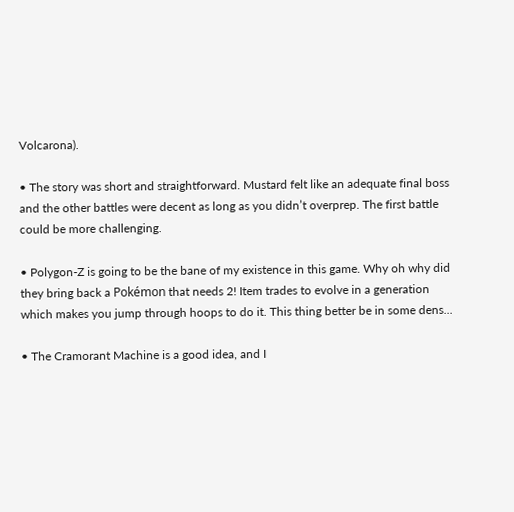Volcarona).

• The story was short and straightforward. Mustard felt like an adequate final boss and the other battles were decent as long as you didn’t overprep. The first battle could be more challenging.

• Polygon-Z is going to be the bane of my existence in this game. Why oh why did they bring back a Pokémon that needs 2! Item trades to evolve in a generation which makes you jump through hoops to do it. This thing better be in some dens...

• The Cramorant Machine is a good idea, and I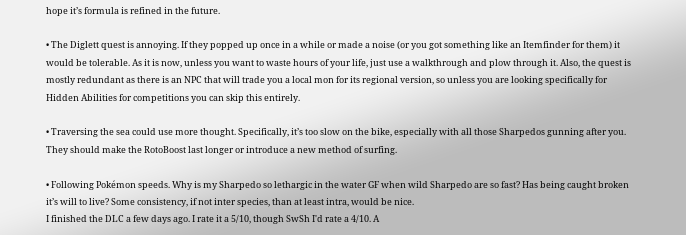hope it’s formula is refined in the future.

• The Diglett quest is annoying. If they popped up once in a while or made a noise (or you got something like an Itemfinder for them) it would be tolerable. As it is now, unless you want to waste hours of your life, just use a walkthrough and plow through it. Also, the quest is mostly redundant as there is an NPC that will trade you a local mon for its regional version, so unless you are looking specifically for Hidden Abilities for competitions you can skip this entirely.

• Traversing the sea could use more thought. Specifically, it’s too slow on the bike, especially with all those Sharpedos gunning after you. They should make the RotoBoost last longer or introduce a new method of surfing.

• Following Pokémon speeds. Why is my Sharpedo so lethargic in the water GF when wild Sharpedo are so fast? Has being caught broken it’s will to live? Some consistency, if not inter species, than at least intra, would be nice.
I finished the DLC a few days ago. I rate it a 5/10, though SwSh I'd rate a 4/10. A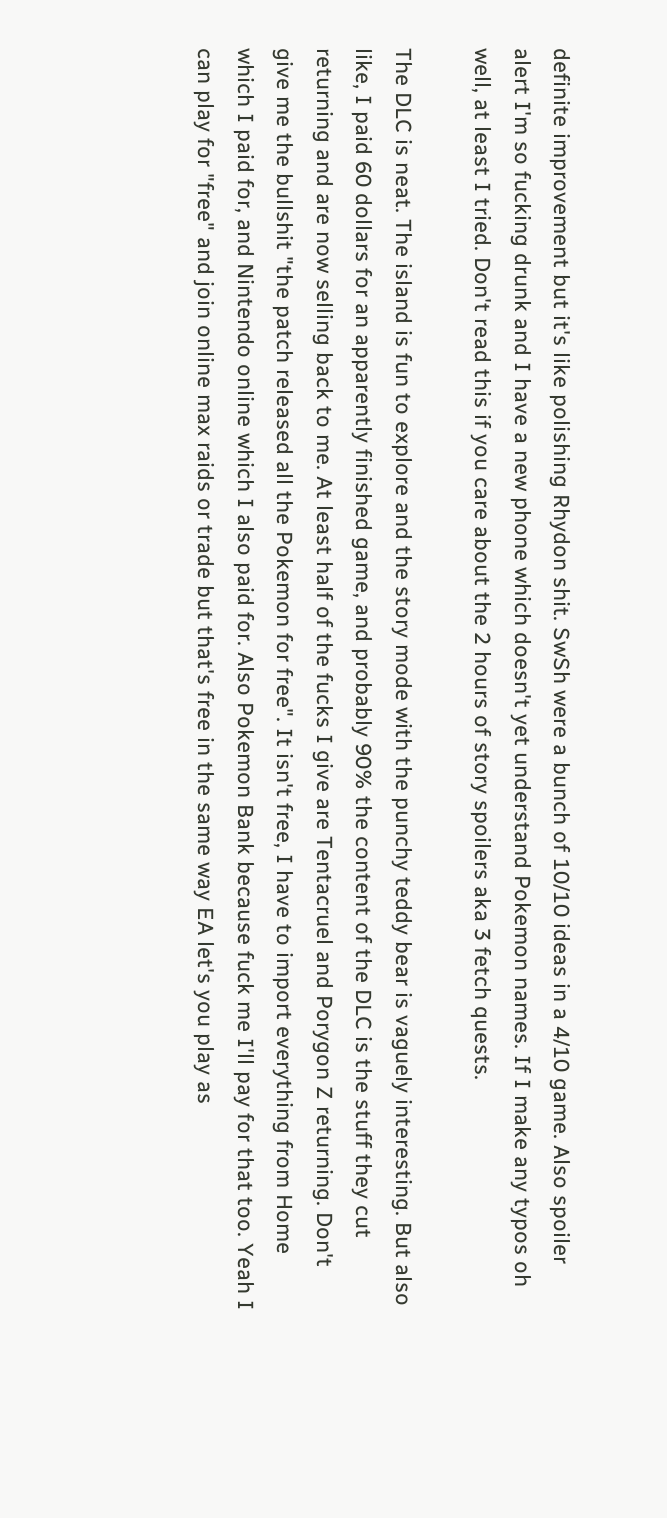definite improvement but it's like polishing Rhydon shit. SwSh were a bunch of 10/10 ideas in a 4/10 game. Also spoiler alert I'm so fucking drunk and I have a new phone which doesn't yet understand Pokemon names. If I make any typos oh well, at least I tried. Don't read this if you care about the 2 hours of story spoilers aka 3 fetch quests.

The DLC is neat. The island is fun to explore and the story mode with the punchy teddy bear is vaguely interesting. But also like, I paid 60 dollars for an apparently finished game, and probably 90% the content of the DLC is the stuff they cut returning and are now selling back to me. At least half of the fucks I give are Tentacruel and Porygon Z returning. Don't give me the bullshit "the patch released all the Pokemon for free". It isn't free, I have to import everything from Home which I paid for, and Nintendo online which I also paid for. Also Pokemon Bank because fuck me I'll pay for that too. Yeah I can play for "free" and join online max raids or trade but that's free in the same way EA let's you play as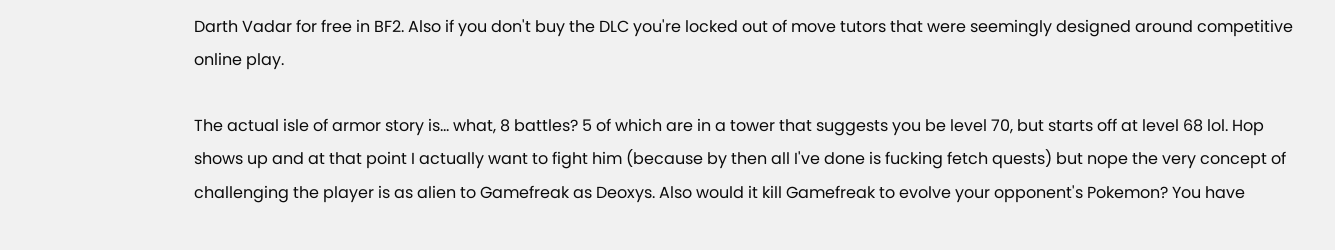Darth Vadar for free in BF2. Also if you don't buy the DLC you're locked out of move tutors that were seemingly designed around competitive online play.

The actual isle of armor story is... what, 8 battles? 5 of which are in a tower that suggests you be level 70, but starts off at level 68 lol. Hop shows up and at that point I actually want to fight him (because by then all I've done is fucking fetch quests) but nope the very concept of challenging the player is as alien to Gamefreak as Deoxys. Also would it kill Gamefreak to evolve your opponent's Pokemon? You have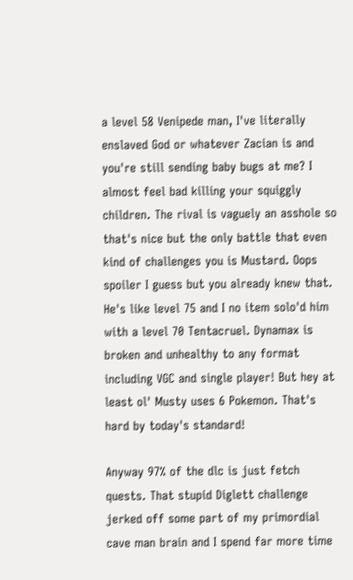a level 58 Venipede man, I've literally enslaved God or whatever Zacian is and you're still sending baby bugs at me? I almost feel bad killing your squiggly children. The rival is vaguely an asshole so that's nice but the only battle that even kind of challenges you is Mustard. Oops spoiler I guess but you already knew that. He's like level 75 and I no item solo'd him with a level 70 Tentacruel. Dynamax is broken and unhealthy to any format including VGC and single player! But hey at least ol' Musty uses 6 Pokemon. That's hard by today's standard!

Anyway 97% of the dlc is just fetch quests. That stupid Diglett challenge jerked off some part of my primordial cave man brain and I spend far more time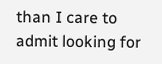than I care to admit looking for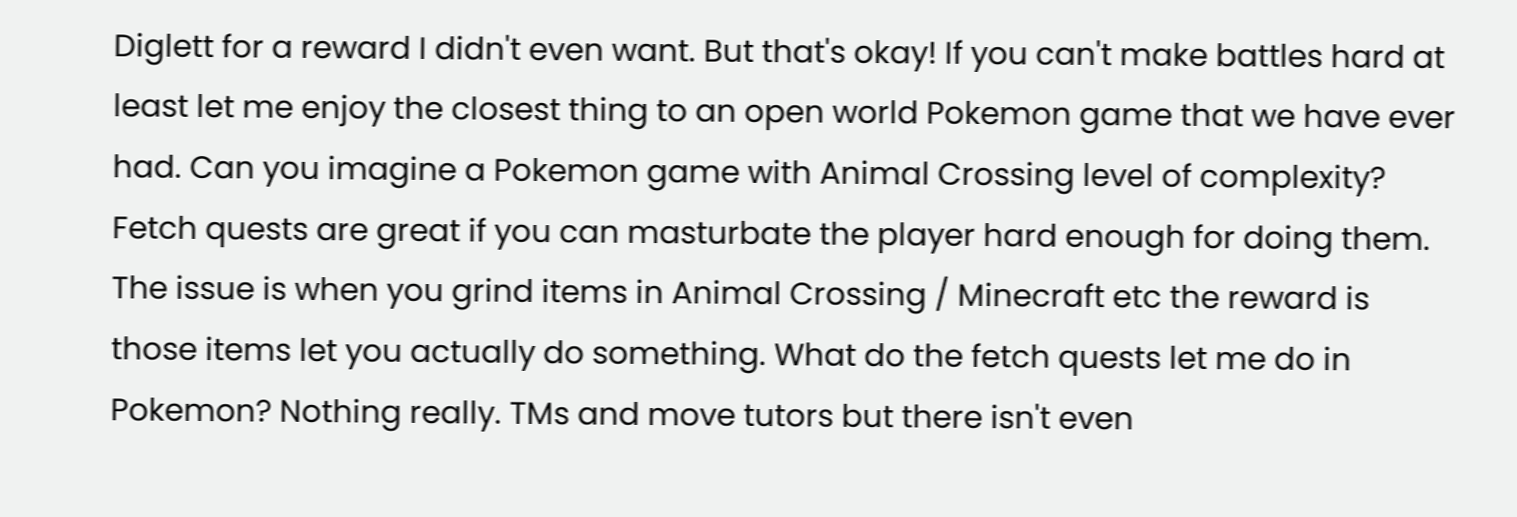Diglett for a reward I didn't even want. But that's okay! If you can't make battles hard at least let me enjoy the closest thing to an open world Pokemon game that we have ever had. Can you imagine a Pokemon game with Animal Crossing level of complexity? Fetch quests are great if you can masturbate the player hard enough for doing them. The issue is when you grind items in Animal Crossing / Minecraft etc the reward is those items let you actually do something. What do the fetch quests let me do in Pokemon? Nothing really. TMs and move tutors but there isn't even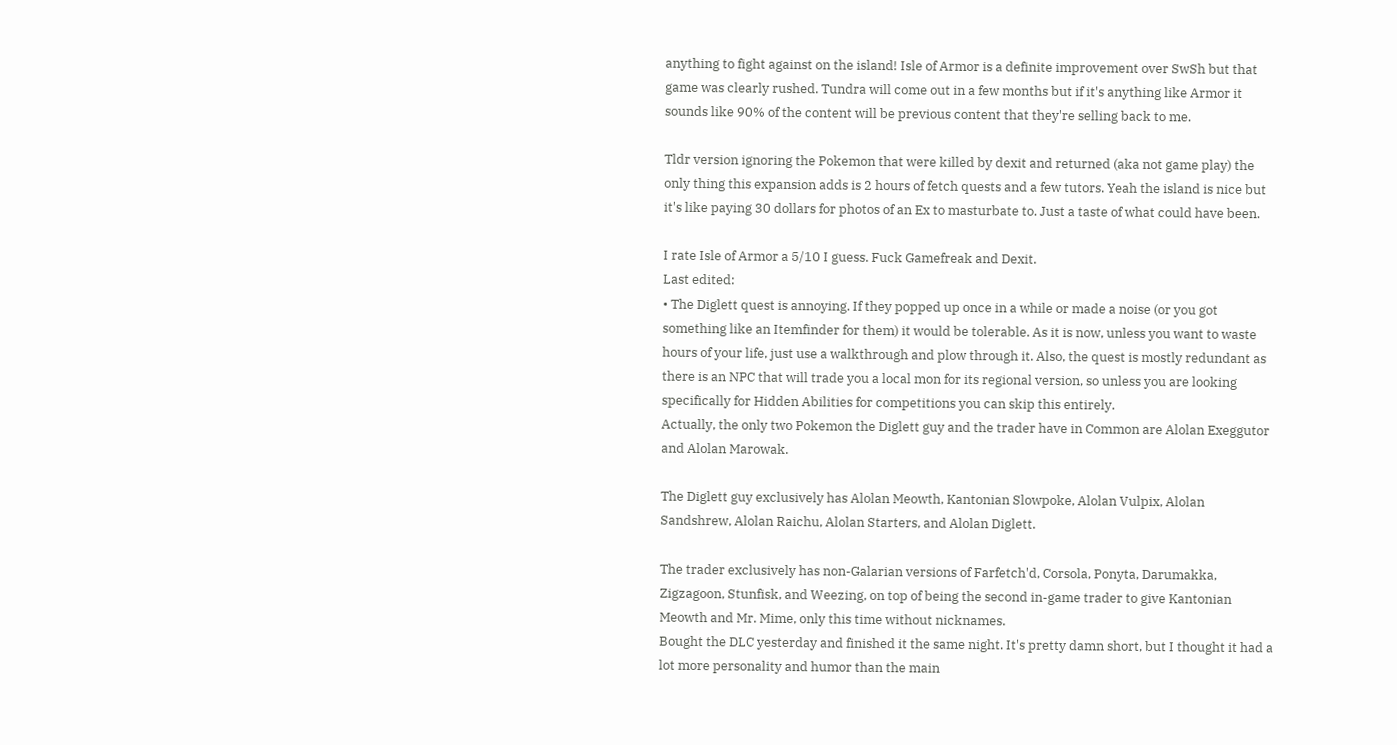anything to fight against on the island! Isle of Armor is a definite improvement over SwSh but that game was clearly rushed. Tundra will come out in a few months but if it's anything like Armor it sounds like 90% of the content will be previous content that they're selling back to me.

Tldr version ignoring the Pokemon that were killed by dexit and returned (aka not game play) the only thing this expansion adds is 2 hours of fetch quests and a few tutors. Yeah the island is nice but it's like paying 30 dollars for photos of an Ex to masturbate to. Just a taste of what could have been.

I rate Isle of Armor a 5/10 I guess. Fuck Gamefreak and Dexit.
Last edited:
• The Diglett quest is annoying. If they popped up once in a while or made a noise (or you got something like an Itemfinder for them) it would be tolerable. As it is now, unless you want to waste hours of your life, just use a walkthrough and plow through it. Also, the quest is mostly redundant as there is an NPC that will trade you a local mon for its regional version, so unless you are looking specifically for Hidden Abilities for competitions you can skip this entirely.
Actually, the only two Pokemon the Diglett guy and the trader have in Common are Alolan Exeggutor and Alolan Marowak.

The Diglett guy exclusively has Alolan Meowth, Kantonian Slowpoke, Alolan Vulpix, Alolan Sandshrew, Alolan Raichu, Alolan Starters, and Alolan Diglett.

The trader exclusively has non-Galarian versions of Farfetch'd, Corsola, Ponyta, Darumakka, Zigzagoon, Stunfisk, and Weezing, on top of being the second in-game trader to give Kantonian Meowth and Mr. Mime, only this time without nicknames.
Bought the DLC yesterday and finished it the same night. It's pretty damn short, but I thought it had a lot more personality and humor than the main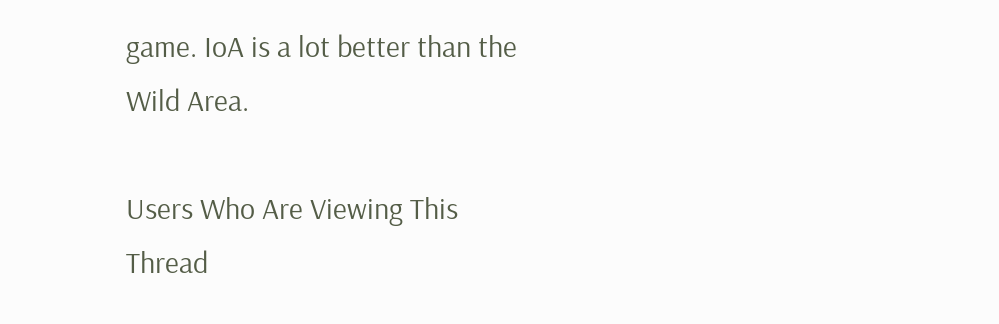game. IoA is a lot better than the Wild Area.

Users Who Are Viewing This Thread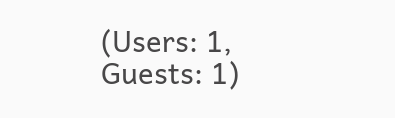(Users: 1, Guests: 1)